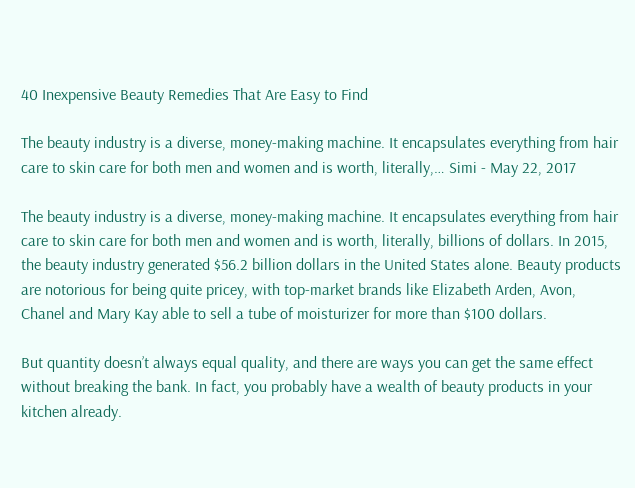40 Inexpensive Beauty Remedies That Are Easy to Find

The beauty industry is a diverse, money-making machine. It encapsulates everything from hair care to skin care for both men and women and is worth, literally,… Simi - May 22, 2017

The beauty industry is a diverse, money-making machine. It encapsulates everything from hair care to skin care for both men and women and is worth, literally, billions of dollars. In 2015, the beauty industry generated $56.2 billion dollars in the United States alone. Beauty products are notorious for being quite pricey, with top-market brands like Elizabeth Arden, Avon, Chanel and Mary Kay able to sell a tube of moisturizer for more than $100 dollars.

But quantity doesn’t always equal quality, and there are ways you can get the same effect without breaking the bank. In fact, you probably have a wealth of beauty products in your kitchen already.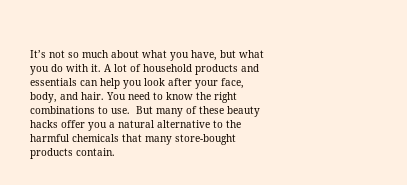It’s not so much about what you have, but what you do with it. A lot of household products and essentials can help you look after your face, body, and hair. You need to know the right combinations to use.  But many of these beauty hacks offer you a natural alternative to the harmful chemicals that many store-bought products contain.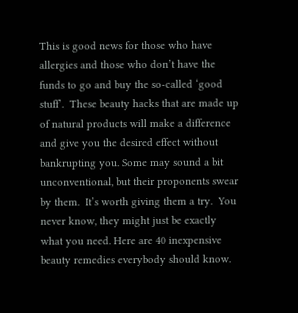This is good news for those who have allergies and those who don’t have the funds to go and buy the so-called ‘good stuff’.  These beauty hacks that are made up of natural products will make a difference and give you the desired effect without bankrupting you. Some may sound a bit unconventional, but their proponents swear by them.  It’s worth giving them a try.  You never know, they might just be exactly what you need. Here are 40 inexpensive beauty remedies everybody should know.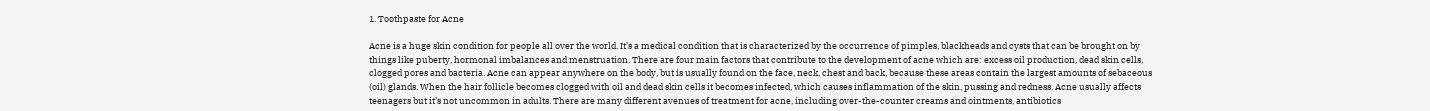1. Toothpaste for Acne

Acne is a huge skin condition for people all over the world. It’s a medical condition that is characterized by the occurrence of pimples, blackheads and cysts that can be brought on by things like puberty, hormonal imbalances and menstruation. There are four main factors that contribute to the development of acne which are: excess oil production, dead skin cells, clogged pores and bacteria. Acne can appear anywhere on the body, but is usually found on the face, neck, chest and back, because these areas contain the largest amounts of sebaceous (oil) glands. When the hair follicle becomes clogged with oil and dead skin cells it becomes infected, which causes inflammation of the skin, pussing and redness. Acne usually affects teenagers but it’s not uncommon in adults. There are many different avenues of treatment for acne, including over-the-counter creams and ointments, antibiotics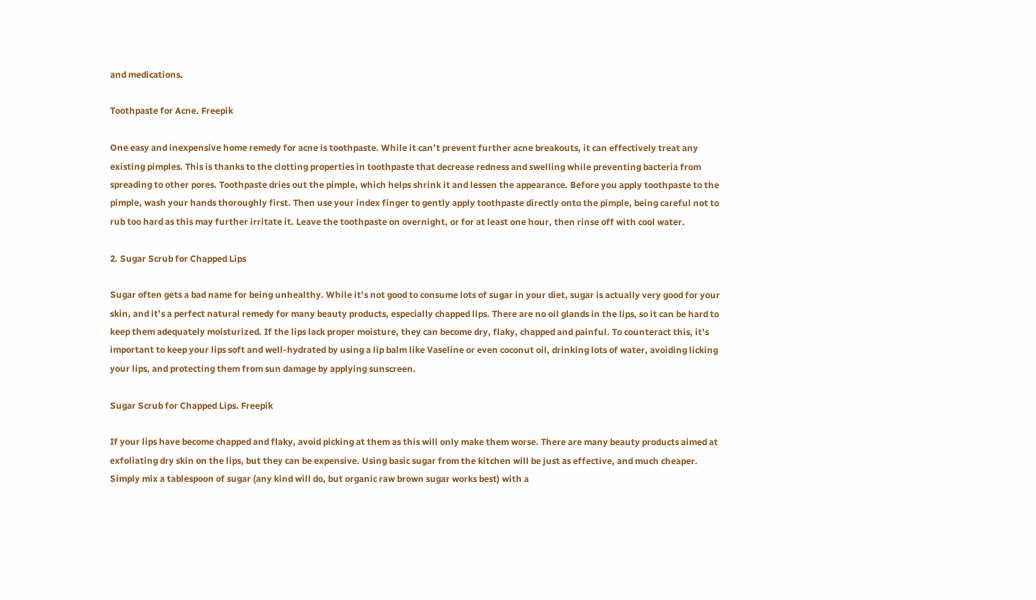and medications.

Toothpaste for Acne. Freepik

One easy and inexpensive home remedy for acne is toothpaste. While it can’t prevent further acne breakouts, it can effectively treat any existing pimples. This is thanks to the clotting properties in toothpaste that decrease redness and swelling while preventing bacteria from spreading to other pores. Toothpaste dries out the pimple, which helps shrink it and lessen the appearance. Before you apply toothpaste to the pimple, wash your hands thoroughly first. Then use your index finger to gently apply toothpaste directly onto the pimple, being careful not to rub too hard as this may further irritate it. Leave the toothpaste on overnight, or for at least one hour, then rinse off with cool water.

2. Sugar Scrub for Chapped Lips

Sugar often gets a bad name for being unhealthy. While it’s not good to consume lots of sugar in your diet, sugar is actually very good for your skin, and it’s a perfect natural remedy for many beauty products, especially chapped lips. There are no oil glands in the lips, so it can be hard to keep them adequately moisturized. If the lips lack proper moisture, they can become dry, flaky, chapped and painful. To counteract this, it’s important to keep your lips soft and well-hydrated by using a lip balm like Vaseline or even coconut oil, drinking lots of water, avoiding licking your lips, and protecting them from sun damage by applying sunscreen.

Sugar Scrub for Chapped Lips. Freepik

If your lips have become chapped and flaky, avoid picking at them as this will only make them worse. There are many beauty products aimed at exfoliating dry skin on the lips, but they can be expensive. Using basic sugar from the kitchen will be just as effective, and much cheaper. Simply mix a tablespoon of sugar (any kind will do, but organic raw brown sugar works best) with a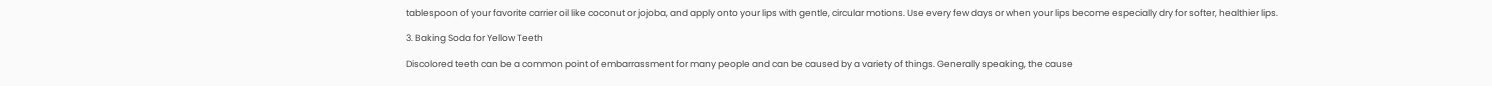tablespoon of your favorite carrier oil like coconut or jojoba, and apply onto your lips with gentle, circular motions. Use every few days or when your lips become especially dry for softer, healthier lips.

3. Baking Soda for Yellow Teeth

Discolored teeth can be a common point of embarrassment for many people and can be caused by a variety of things. Generally speaking, the cause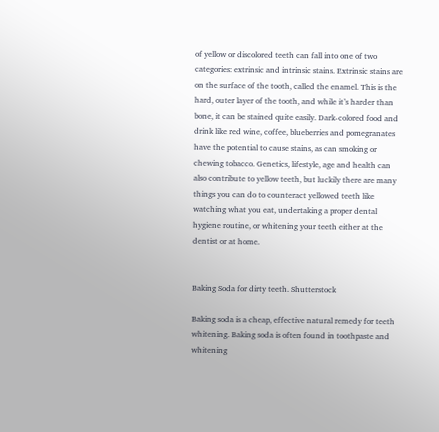of yellow or discolored teeth can fall into one of two categories: extrinsic and intrinsic stains. Extrinsic stains are on the surface of the tooth, called the enamel. This is the hard, outer layer of the tooth, and while it’s harder than bone, it can be stained quite easily. Dark-colored food and drink like red wine, coffee, blueberries and pomegranates have the potential to cause stains, as can smoking or chewing tobacco. Genetics, lifestyle, age and health can also contribute to yellow teeth, but luckily there are many things you can do to counteract yellowed teeth like watching what you eat, undertaking a proper dental hygiene routine, or whitening your teeth either at the dentist or at home.


Baking Soda for dirty teeth. Shutterstock

Baking soda is a cheap, effective natural remedy for teeth whitening. Baking soda is often found in toothpaste and whitening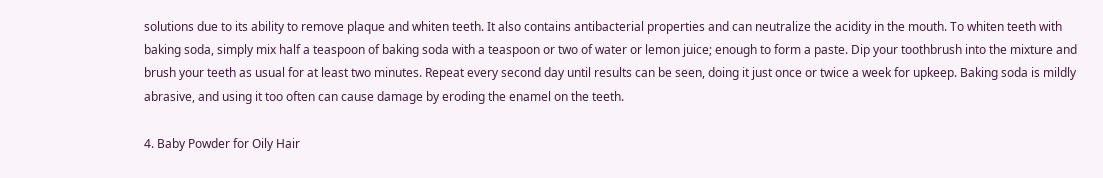solutions due to its ability to remove plaque and whiten teeth. It also contains antibacterial properties and can neutralize the acidity in the mouth. To whiten teeth with baking soda, simply mix half a teaspoon of baking soda with a teaspoon or two of water or lemon juice; enough to form a paste. Dip your toothbrush into the mixture and brush your teeth as usual for at least two minutes. Repeat every second day until results can be seen, doing it just once or twice a week for upkeep. Baking soda is mildly abrasive, and using it too often can cause damage by eroding the enamel on the teeth.

4. Baby Powder for Oily Hair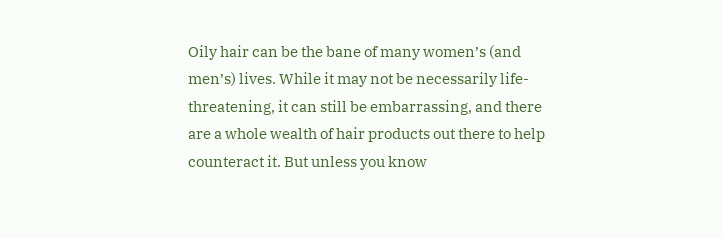Oily hair can be the bane of many women’s (and men’s) lives. While it may not be necessarily life-threatening, it can still be embarrassing, and there are a whole wealth of hair products out there to help counteract it. But unless you know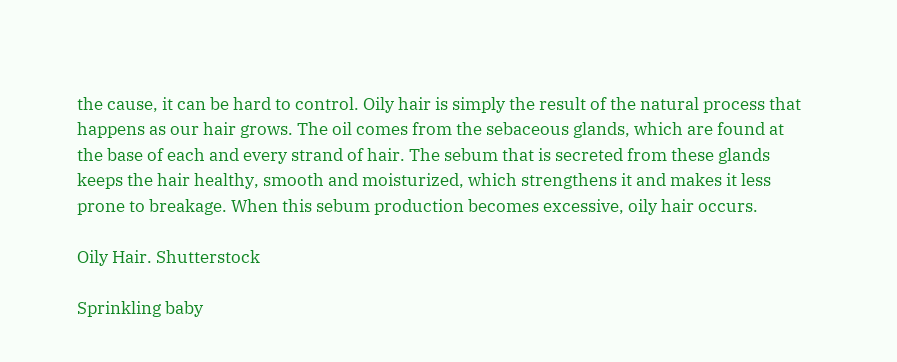the cause, it can be hard to control. Oily hair is simply the result of the natural process that happens as our hair grows. The oil comes from the sebaceous glands, which are found at the base of each and every strand of hair. The sebum that is secreted from these glands keeps the hair healthy, smooth and moisturized, which strengthens it and makes it less prone to breakage. When this sebum production becomes excessive, oily hair occurs.

Oily Hair. Shutterstock

Sprinkling baby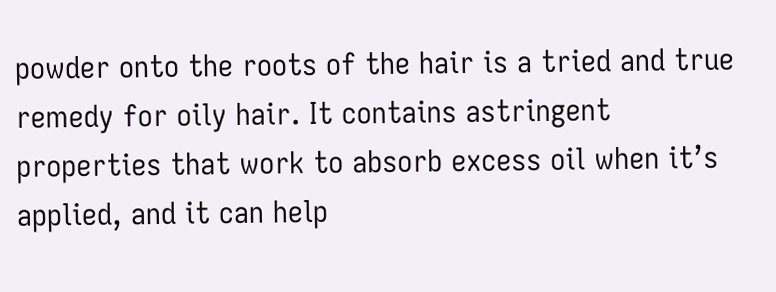powder onto the roots of the hair is a tried and true remedy for oily hair. It contains astringent properties that work to absorb excess oil when it’s applied, and it can help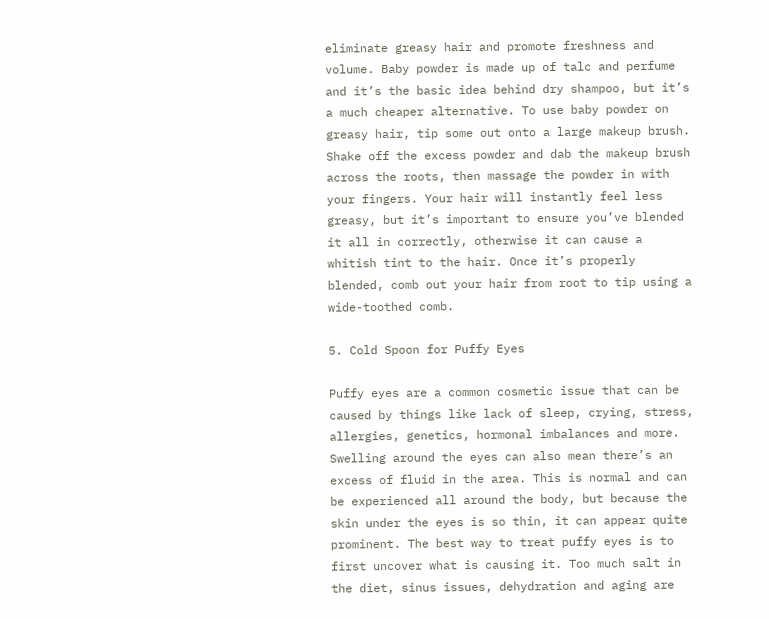eliminate greasy hair and promote freshness and volume. Baby powder is made up of talc and perfume and it’s the basic idea behind dry shampoo, but it’s a much cheaper alternative. To use baby powder on greasy hair, tip some out onto a large makeup brush. Shake off the excess powder and dab the makeup brush across the roots, then massage the powder in with your fingers. Your hair will instantly feel less greasy, but it’s important to ensure you’ve blended it all in correctly, otherwise it can cause a whitish tint to the hair. Once it’s properly blended, comb out your hair from root to tip using a wide-toothed comb.

5. Cold Spoon for Puffy Eyes

Puffy eyes are a common cosmetic issue that can be caused by things like lack of sleep, crying, stress, allergies, genetics, hormonal imbalances and more. Swelling around the eyes can also mean there’s an excess of fluid in the area. This is normal and can be experienced all around the body, but because the skin under the eyes is so thin, it can appear quite prominent. The best way to treat puffy eyes is to first uncover what is causing it. Too much salt in the diet, sinus issues, dehydration and aging are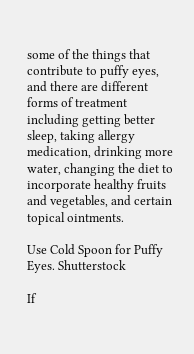some of the things that contribute to puffy eyes, and there are different forms of treatment including getting better sleep, taking allergy medication, drinking more water, changing the diet to incorporate healthy fruits and vegetables, and certain topical ointments.

Use Cold Spoon for Puffy Eyes. Shutterstock

If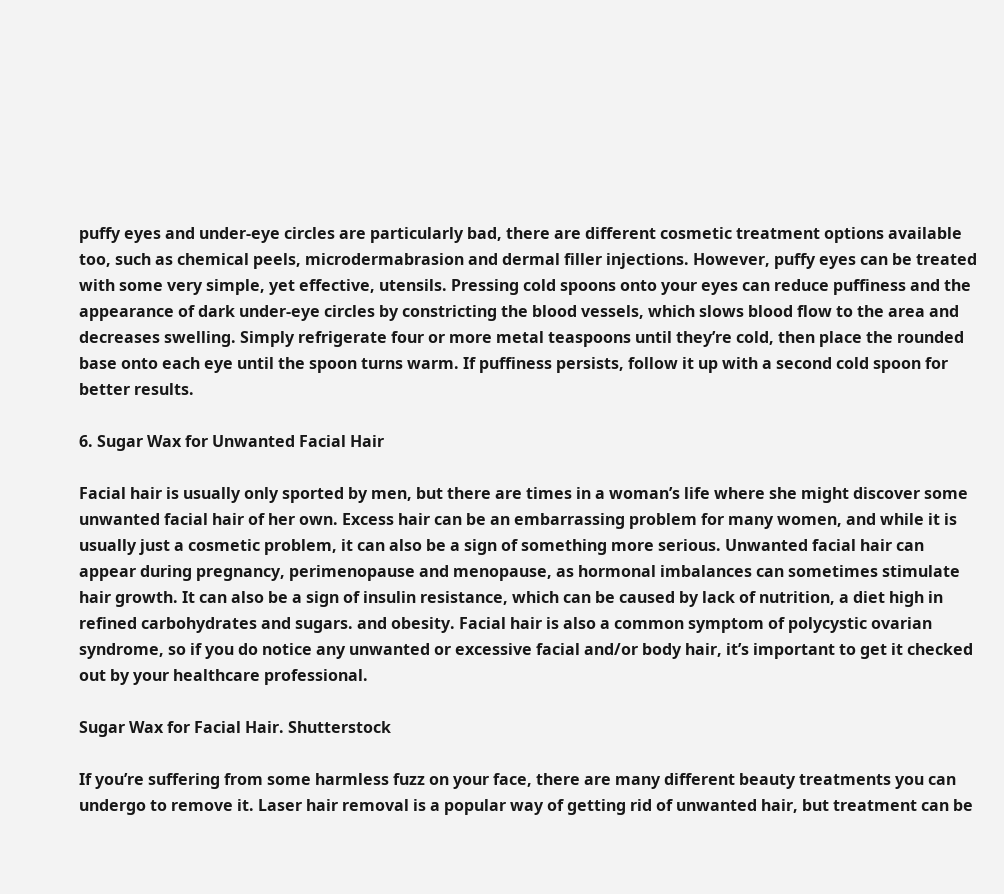puffy eyes and under-eye circles are particularly bad, there are different cosmetic treatment options available too, such as chemical peels, microdermabrasion and dermal filler injections. However, puffy eyes can be treated with some very simple, yet effective, utensils. Pressing cold spoons onto your eyes can reduce puffiness and the appearance of dark under-eye circles by constricting the blood vessels, which slows blood flow to the area and decreases swelling. Simply refrigerate four or more metal teaspoons until they’re cold, then place the rounded base onto each eye until the spoon turns warm. If puffiness persists, follow it up with a second cold spoon for better results.

6. Sugar Wax for Unwanted Facial Hair

Facial hair is usually only sported by men, but there are times in a woman’s life where she might discover some unwanted facial hair of her own. Excess hair can be an embarrassing problem for many women, and while it is usually just a cosmetic problem, it can also be a sign of something more serious. Unwanted facial hair can appear during pregnancy, perimenopause and menopause, as hormonal imbalances can sometimes stimulate hair growth. It can also be a sign of insulin resistance, which can be caused by lack of nutrition, a diet high in refined carbohydrates and sugars. and obesity. Facial hair is also a common symptom of polycystic ovarian syndrome, so if you do notice any unwanted or excessive facial and/or body hair, it’s important to get it checked out by your healthcare professional.

Sugar Wax for Facial Hair. Shutterstock

If you’re suffering from some harmless fuzz on your face, there are many different beauty treatments you can undergo to remove it. Laser hair removal is a popular way of getting rid of unwanted hair, but treatment can be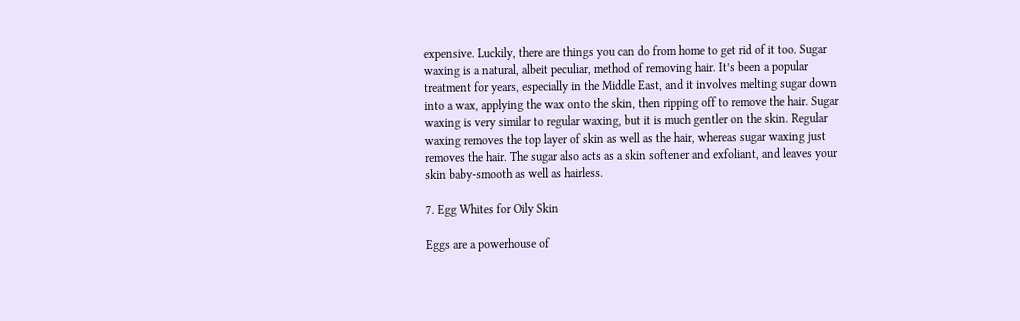expensive. Luckily, there are things you can do from home to get rid of it too. Sugar waxing is a natural, albeit peculiar, method of removing hair. It’s been a popular treatment for years, especially in the Middle East, and it involves melting sugar down into a wax, applying the wax onto the skin, then ripping off to remove the hair. Sugar waxing is very similar to regular waxing, but it is much gentler on the skin. Regular waxing removes the top layer of skin as well as the hair, whereas sugar waxing just removes the hair. The sugar also acts as a skin softener and exfoliant, and leaves your skin baby-smooth as well as hairless.

7. Egg Whites for Oily Skin

Eggs are a powerhouse of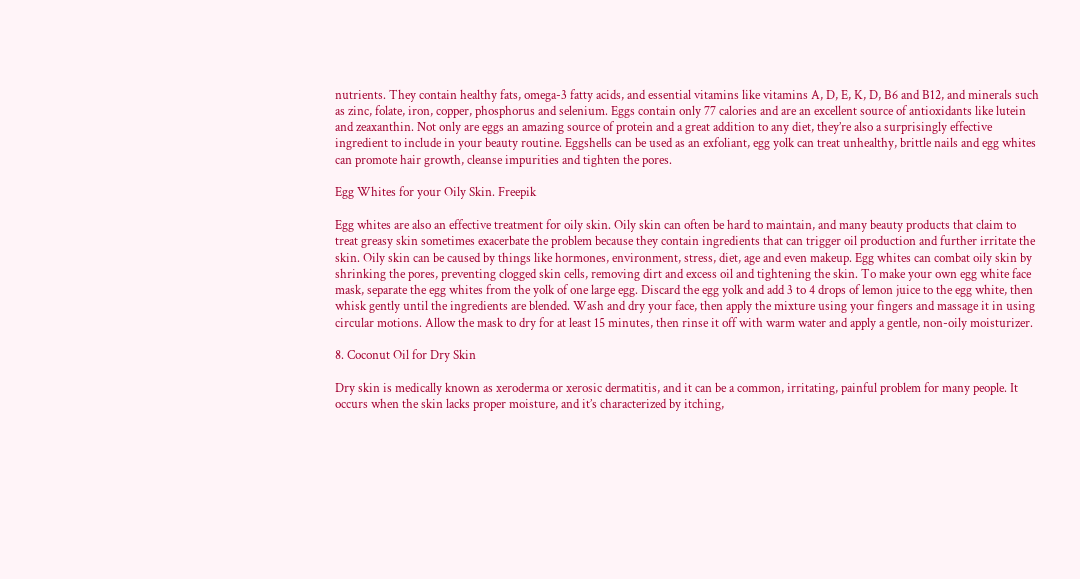nutrients. They contain healthy fats, omega-3 fatty acids, and essential vitamins like vitamins A, D, E, K, D, B6 and B12, and minerals such as zinc, folate, iron, copper, phosphorus and selenium. Eggs contain only 77 calories and are an excellent source of antioxidants like lutein and zeaxanthin. Not only are eggs an amazing source of protein and a great addition to any diet, they’re also a surprisingly effective ingredient to include in your beauty routine. Eggshells can be used as an exfoliant, egg yolk can treat unhealthy, brittle nails and egg whites can promote hair growth, cleanse impurities and tighten the pores.

Egg Whites for your Oily Skin. Freepik

Egg whites are also an effective treatment for oily skin. Oily skin can often be hard to maintain, and many beauty products that claim to treat greasy skin sometimes exacerbate the problem because they contain ingredients that can trigger oil production and further irritate the skin. Oily skin can be caused by things like hormones, environment, stress, diet, age and even makeup. Egg whites can combat oily skin by shrinking the pores, preventing clogged skin cells, removing dirt and excess oil and tightening the skin. To make your own egg white face mask, separate the egg whites from the yolk of one large egg. Discard the egg yolk and add 3 to 4 drops of lemon juice to the egg white, then whisk gently until the ingredients are blended. Wash and dry your face, then apply the mixture using your fingers and massage it in using circular motions. Allow the mask to dry for at least 15 minutes, then rinse it off with warm water and apply a gentle, non-oily moisturizer.

8. Coconut Oil for Dry Skin

Dry skin is medically known as xeroderma or xerosic dermatitis, and it can be a common, irritating, painful problem for many people. It occurs when the skin lacks proper moisture, and it’s characterized by itching,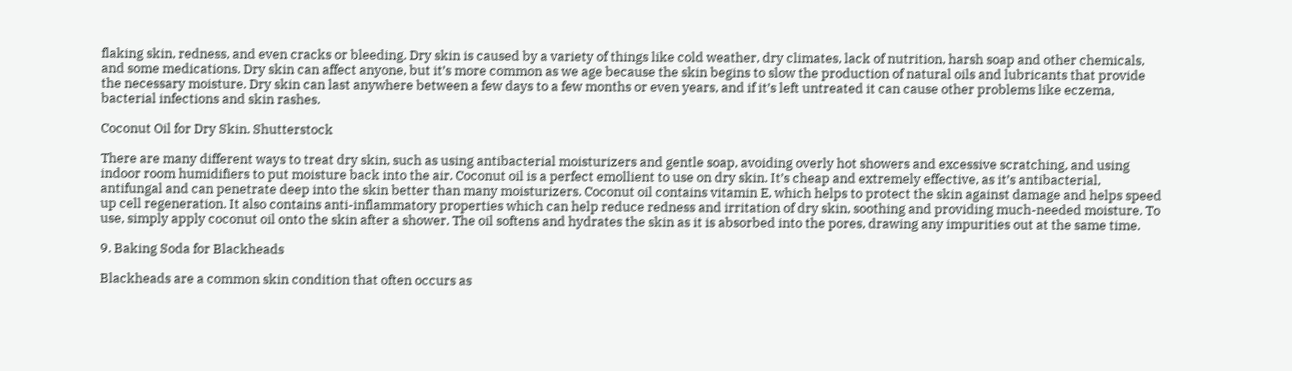flaking skin, redness, and even cracks or bleeding. Dry skin is caused by a variety of things like cold weather, dry climates, lack of nutrition, harsh soap and other chemicals, and some medications. Dry skin can affect anyone, but it’s more common as we age because the skin begins to slow the production of natural oils and lubricants that provide the necessary moisture. Dry skin can last anywhere between a few days to a few months or even years, and if it’s left untreated it can cause other problems like eczema, bacterial infections and skin rashes.

Coconut Oil for Dry Skin. Shutterstock

There are many different ways to treat dry skin, such as using antibacterial moisturizers and gentle soap, avoiding overly hot showers and excessive scratching, and using indoor room humidifiers to put moisture back into the air. Coconut oil is a perfect emollient to use on dry skin. It’s cheap and extremely effective, as it’s antibacterial, antifungal and can penetrate deep into the skin better than many moisturizers. Coconut oil contains vitamin E, which helps to protect the skin against damage and helps speed up cell regeneration. It also contains anti-inflammatory properties which can help reduce redness and irritation of dry skin, soothing and providing much-needed moisture. To use, simply apply coconut oil onto the skin after a shower. The oil softens and hydrates the skin as it is absorbed into the pores, drawing any impurities out at the same time.

9. Baking Soda for Blackheads

Blackheads are a common skin condition that often occurs as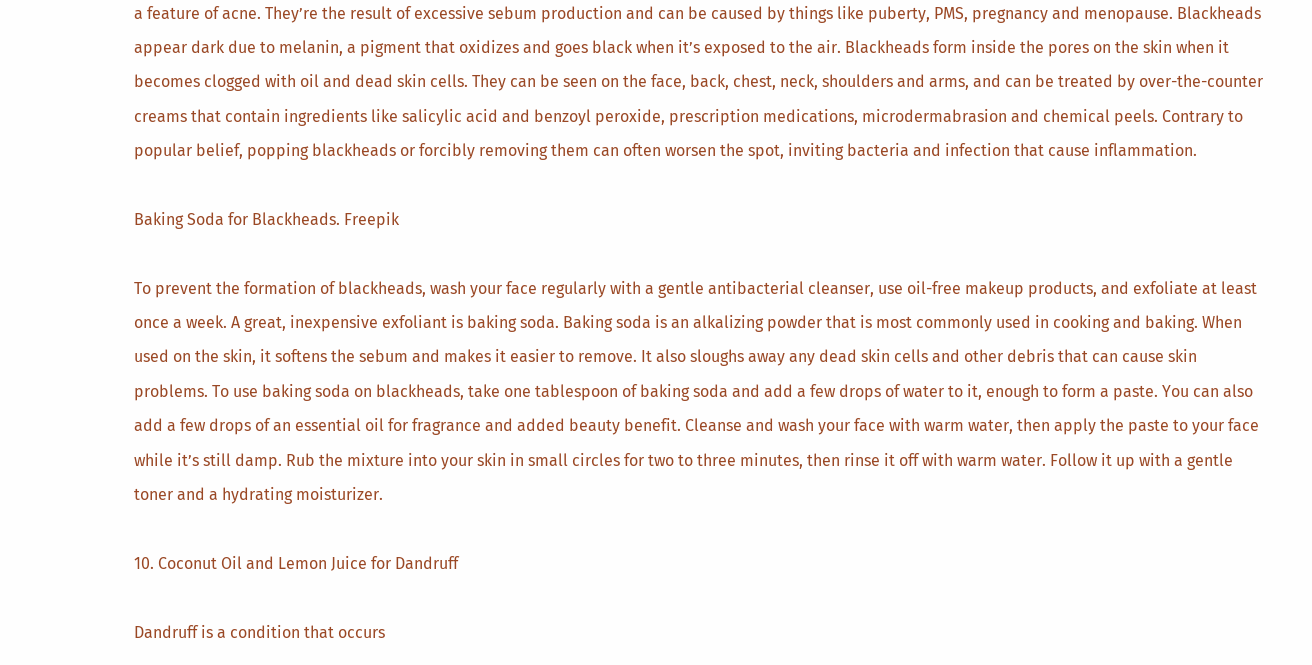a feature of acne. They’re the result of excessive sebum production and can be caused by things like puberty, PMS, pregnancy and menopause. Blackheads appear dark due to melanin, a pigment that oxidizes and goes black when it’s exposed to the air. Blackheads form inside the pores on the skin when it becomes clogged with oil and dead skin cells. They can be seen on the face, back, chest, neck, shoulders and arms, and can be treated by over-the-counter creams that contain ingredients like salicylic acid and benzoyl peroxide, prescription medications, microdermabrasion and chemical peels. Contrary to popular belief, popping blackheads or forcibly removing them can often worsen the spot, inviting bacteria and infection that cause inflammation.

Baking Soda for Blackheads. Freepik

To prevent the formation of blackheads, wash your face regularly with a gentle antibacterial cleanser, use oil-free makeup products, and exfoliate at least once a week. A great, inexpensive exfoliant is baking soda. Baking soda is an alkalizing powder that is most commonly used in cooking and baking. When used on the skin, it softens the sebum and makes it easier to remove. It also sloughs away any dead skin cells and other debris that can cause skin problems. To use baking soda on blackheads, take one tablespoon of baking soda and add a few drops of water to it, enough to form a paste. You can also add a few drops of an essential oil for fragrance and added beauty benefit. Cleanse and wash your face with warm water, then apply the paste to your face while it’s still damp. Rub the mixture into your skin in small circles for two to three minutes, then rinse it off with warm water. Follow it up with a gentle toner and a hydrating moisturizer.

10. Coconut Oil and Lemon Juice for Dandruff

Dandruff is a condition that occurs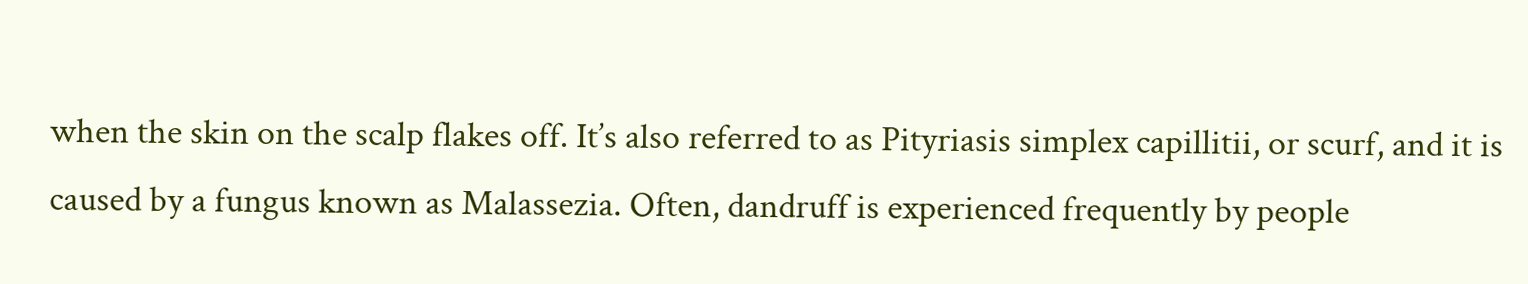when the skin on the scalp flakes off. It’s also referred to as Pityriasis simplex capillitii, or scurf, and it is caused by a fungus known as Malassezia. Often, dandruff is experienced frequently by people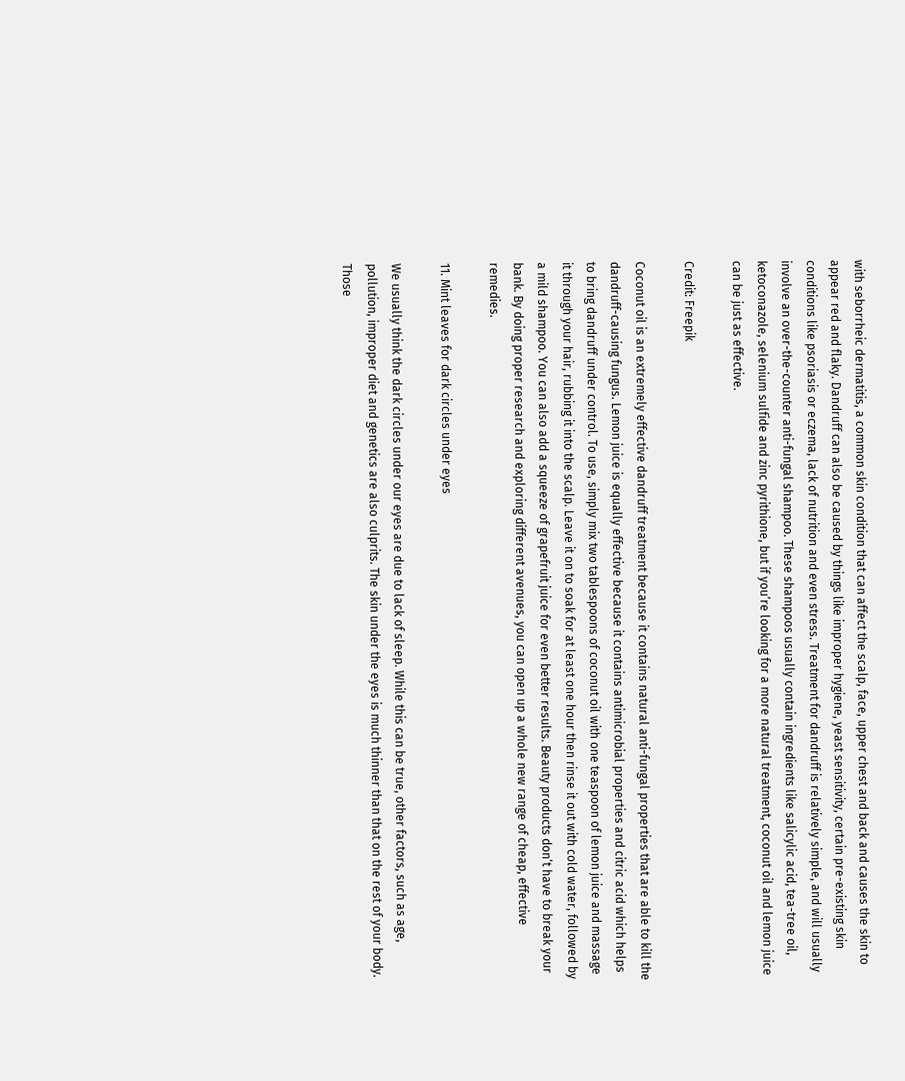with seborrheic dermatitis, a common skin condition that can affect the scalp, face, upper chest and back and causes the skin to appear red and flaky. Dandruff can also be caused by things like improper hygiene, yeast sensitivity, certain pre-existing skin conditions like psoriasis or eczema, lack of nutrition and even stress. Treatment for dandruff is relatively simple, and will usually involve an over-the-counter anti-fungal shampoo. These shampoos usually contain ingredients like salicylic acid, tea-tree oil, ketoconazole, selenium sulfide and zinc pyrithione, but if you’re looking for a more natural treatment, coconut oil and lemon juice can be just as effective.

Credit: Freepik

Coconut oil is an extremely effective dandruff treatment because it contains natural anti-fungal properties that are able to kill the dandruff-causing fungus. Lemon juice is equally effective because it contains antimicrobial properties and citric acid which helps to bring dandruff under control. To use, simply mix two tablespoons of coconut oil with one teaspoon of lemon juice and massage it through your hair, rubbing it into the scalp. Leave it on to soak for at least one hour then rinse it out with cold water, followed by a mild shampoo. You can also add a squeeze of grapefruit juice for even better results. Beauty products don’t have to break your bank. By doing proper research and exploring different avenues, you can open up a whole new range of cheap, effective remedies.

11. Mint leaves for dark circles under eyes

We usually think the dark circles under our eyes are due to lack of sleep. While this can be true, other factors, such as age, pollution, improper diet and genetics are also culprits. The skin under the eyes is much thinner than that on the rest of your body.  Those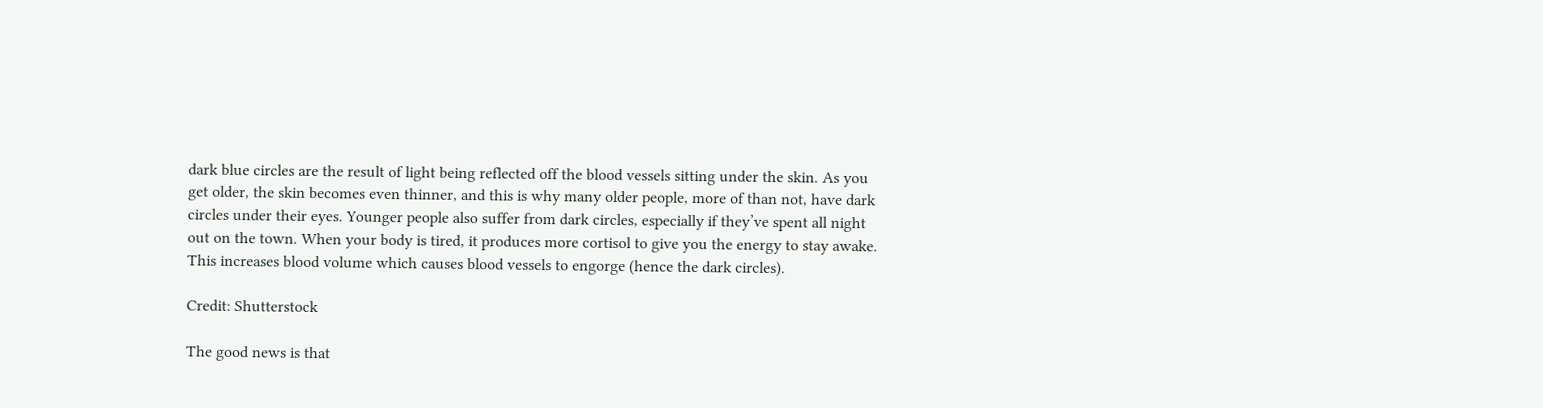dark blue circles are the result of light being reflected off the blood vessels sitting under the skin. As you get older, the skin becomes even thinner, and this is why many older people, more of than not, have dark circles under their eyes. Younger people also suffer from dark circles, especially if they’ve spent all night out on the town. When your body is tired, it produces more cortisol to give you the energy to stay awake. This increases blood volume which causes blood vessels to engorge (hence the dark circles).

Credit: Shutterstock

The good news is that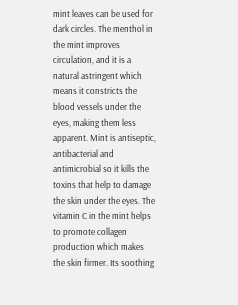mint leaves can be used for dark circles. The menthol in the mint improves circulation, and it is a natural astringent which means it constricts the blood vessels under the eyes, making them less apparent. Mint is antiseptic, antibacterial and antimicrobial so it kills the toxins that help to damage the skin under the eyes. The vitamin C in the mint helps to promote collagen production which makes the skin firmer. Its soothing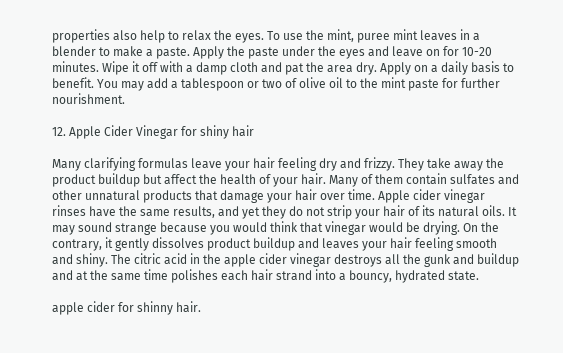properties also help to relax the eyes. To use the mint, puree mint leaves in a blender to make a paste. Apply the paste under the eyes and leave on for 10-20 minutes. Wipe it off with a damp cloth and pat the area dry. Apply on a daily basis to benefit. You may add a tablespoon or two of olive oil to the mint paste for further nourishment.

12. Apple Cider Vinegar for shiny hair

Many clarifying formulas leave your hair feeling dry and frizzy. They take away the product buildup but affect the health of your hair. Many of them contain sulfates and other unnatural products that damage your hair over time. Apple cider vinegar rinses have the same results, and yet they do not strip your hair of its natural oils. It may sound strange because you would think that vinegar would be drying. On the contrary, it gently dissolves product buildup and leaves your hair feeling smooth and shiny. The citric acid in the apple cider vinegar destroys all the gunk and buildup and at the same time polishes each hair strand into a bouncy, hydrated state.

apple cider for shinny hair.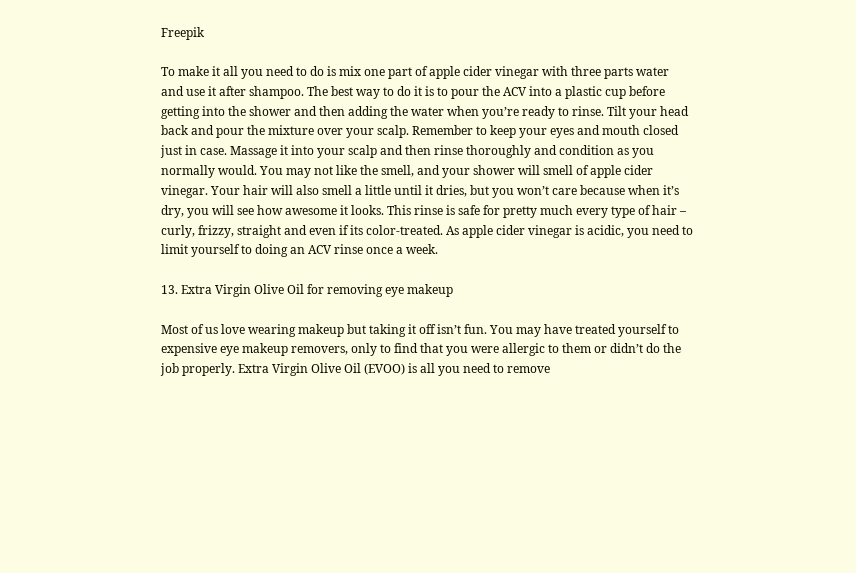Freepik

To make it all you need to do is mix one part of apple cider vinegar with three parts water and use it after shampoo. The best way to do it is to pour the ACV into a plastic cup before getting into the shower and then adding the water when you’re ready to rinse. Tilt your head back and pour the mixture over your scalp. Remember to keep your eyes and mouth closed just in case. Massage it into your scalp and then rinse thoroughly and condition as you normally would. You may not like the smell, and your shower will smell of apple cider vinegar. Your hair will also smell a little until it dries, but you won’t care because when it’s dry, you will see how awesome it looks. This rinse is safe for pretty much every type of hair – curly, frizzy, straight and even if its color-treated. As apple cider vinegar is acidic, you need to limit yourself to doing an ACV rinse once a week.

13. Extra Virgin Olive Oil for removing eye makeup

Most of us love wearing makeup but taking it off isn’t fun. You may have treated yourself to expensive eye makeup removers, only to find that you were allergic to them or didn’t do the job properly. Extra Virgin Olive Oil (EVOO) is all you need to remove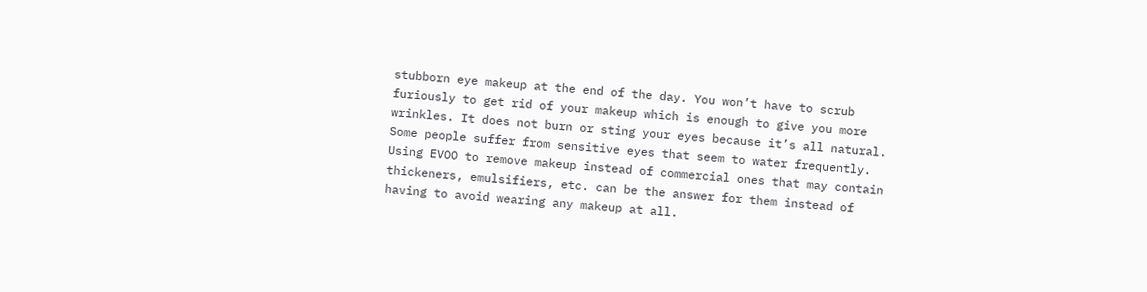stubborn eye makeup at the end of the day. You won’t have to scrub furiously to get rid of your makeup which is enough to give you more wrinkles. It does not burn or sting your eyes because it’s all natural. Some people suffer from sensitive eyes that seem to water frequently. Using EVOO to remove makeup instead of commercial ones that may contain thickeners, emulsifiers, etc. can be the answer for them instead of having to avoid wearing any makeup at all.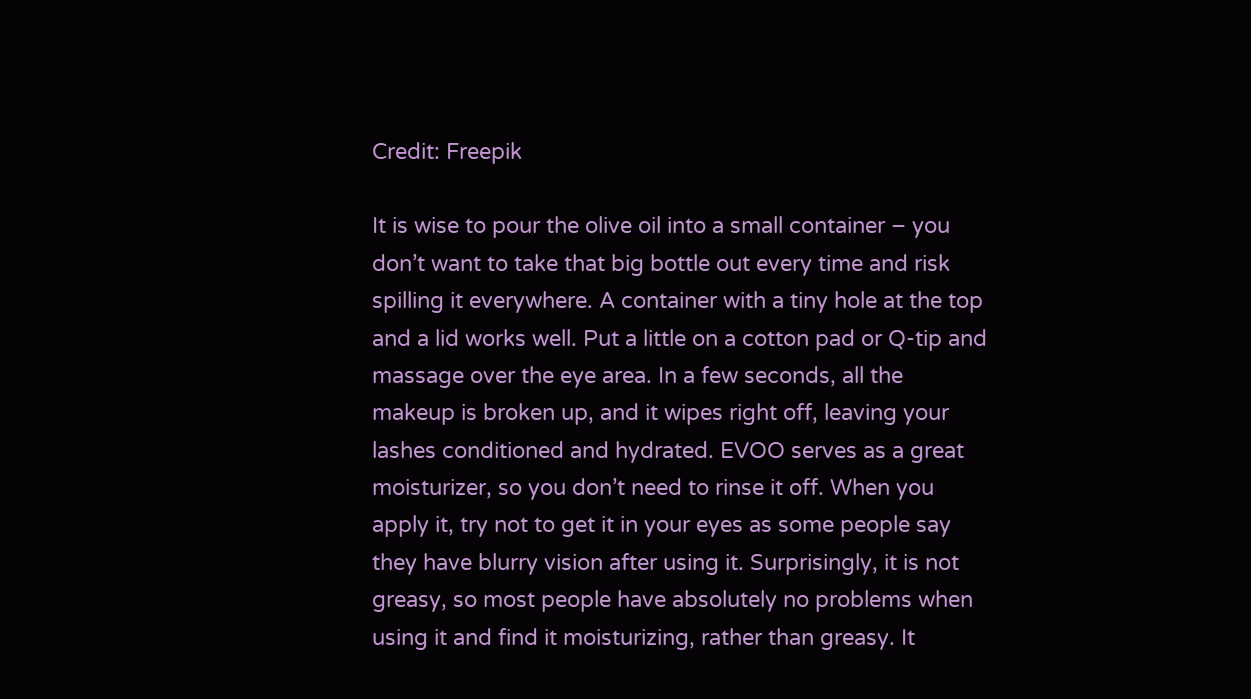Credit: Freepik

It is wise to pour the olive oil into a small container – you don’t want to take that big bottle out every time and risk spilling it everywhere. A container with a tiny hole at the top and a lid works well. Put a little on a cotton pad or Q-tip and massage over the eye area. In a few seconds, all the makeup is broken up, and it wipes right off, leaving your lashes conditioned and hydrated. EVOO serves as a great moisturizer, so you don’t need to rinse it off. When you apply it, try not to get it in your eyes as some people say they have blurry vision after using it. Surprisingly, it is not greasy, so most people have absolutely no problems when using it and find it moisturizing, rather than greasy. It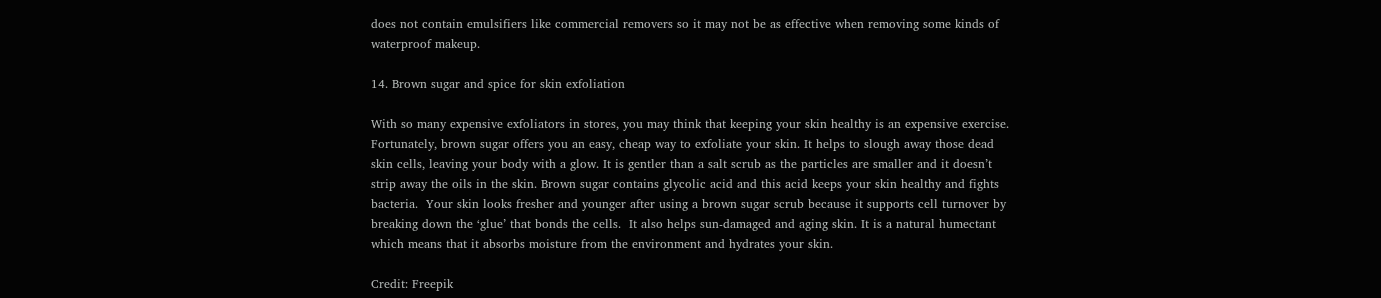does not contain emulsifiers like commercial removers so it may not be as effective when removing some kinds of waterproof makeup.

14. Brown sugar and spice for skin exfoliation

With so many expensive exfoliators in stores, you may think that keeping your skin healthy is an expensive exercise. Fortunately, brown sugar offers you an easy, cheap way to exfoliate your skin. It helps to slough away those dead skin cells, leaving your body with a glow. It is gentler than a salt scrub as the particles are smaller and it doesn’t strip away the oils in the skin. Brown sugar contains glycolic acid and this acid keeps your skin healthy and fights bacteria.  Your skin looks fresher and younger after using a brown sugar scrub because it supports cell turnover by breaking down the ‘glue’ that bonds the cells.  It also helps sun-damaged and aging skin. It is a natural humectant which means that it absorbs moisture from the environment and hydrates your skin.

Credit: Freepik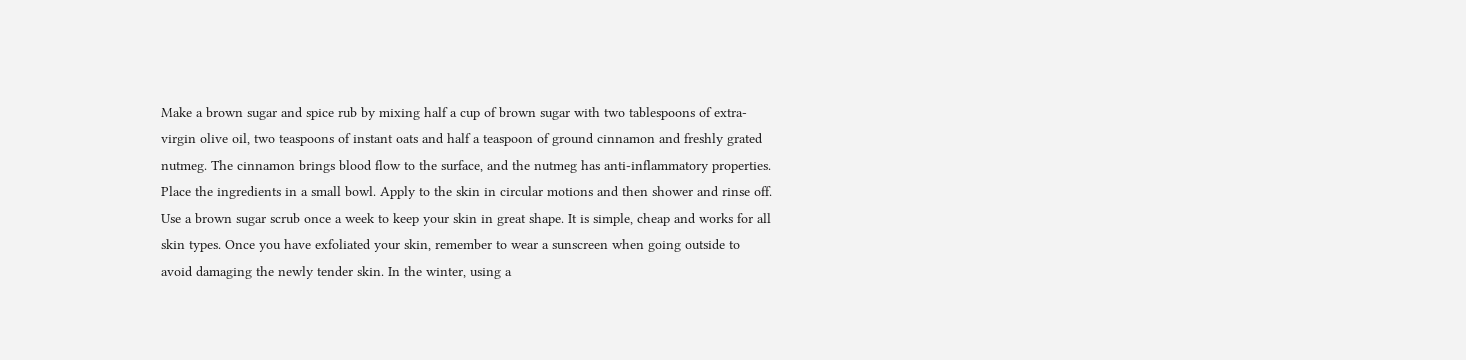Make a brown sugar and spice rub by mixing half a cup of brown sugar with two tablespoons of extra-virgin olive oil, two teaspoons of instant oats and half a teaspoon of ground cinnamon and freshly grated nutmeg. The cinnamon brings blood flow to the surface, and the nutmeg has anti-inflammatory properties. Place the ingredients in a small bowl. Apply to the skin in circular motions and then shower and rinse off. Use a brown sugar scrub once a week to keep your skin in great shape. It is simple, cheap and works for all skin types. Once you have exfoliated your skin, remember to wear a sunscreen when going outside to avoid damaging the newly tender skin. In the winter, using a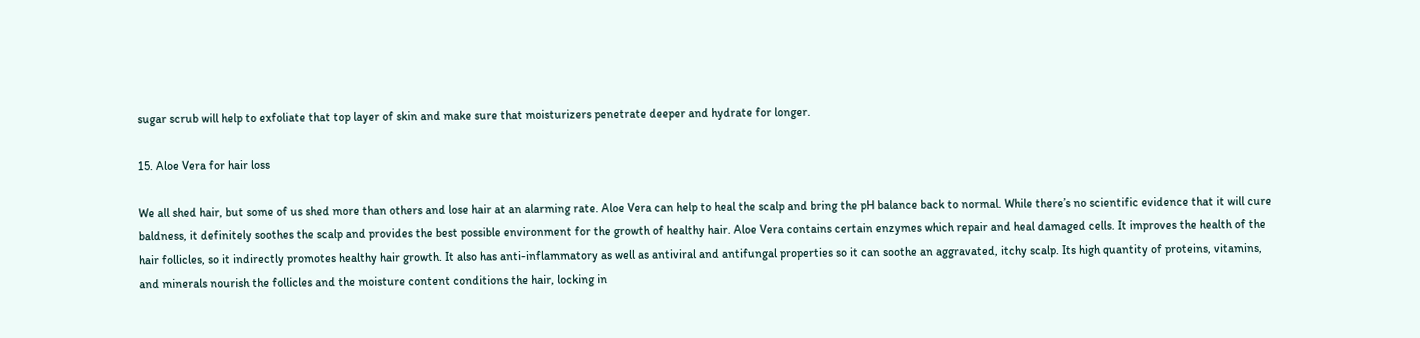sugar scrub will help to exfoliate that top layer of skin and make sure that moisturizers penetrate deeper and hydrate for longer.

15. Aloe Vera for hair loss

We all shed hair, but some of us shed more than others and lose hair at an alarming rate. Aloe Vera can help to heal the scalp and bring the pH balance back to normal. While there’s no scientific evidence that it will cure baldness, it definitely soothes the scalp and provides the best possible environment for the growth of healthy hair. Aloe Vera contains certain enzymes which repair and heal damaged cells. It improves the health of the hair follicles, so it indirectly promotes healthy hair growth. It also has anti-inflammatory as well as antiviral and antifungal properties so it can soothe an aggravated, itchy scalp. Its high quantity of proteins, vitamins, and minerals nourish the follicles and the moisture content conditions the hair, locking in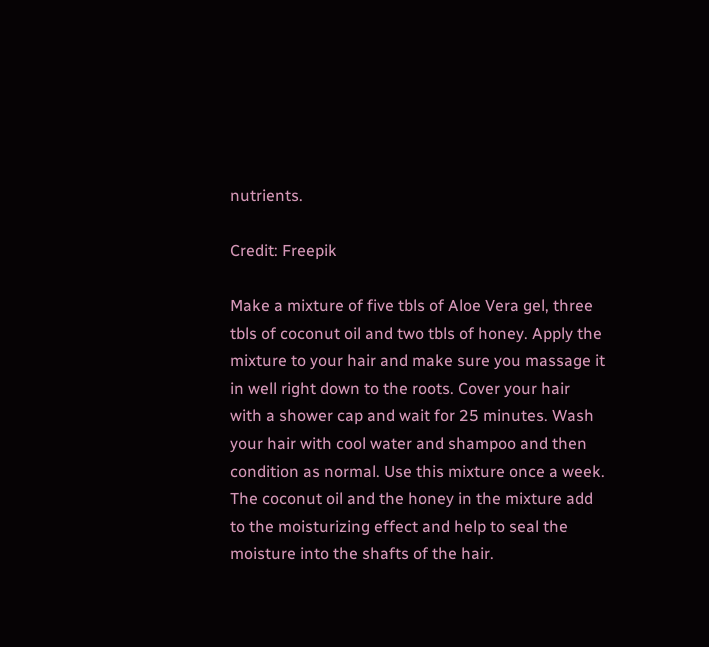nutrients.

Credit: Freepik

Make a mixture of five tbls of Aloe Vera gel, three tbls of coconut oil and two tbls of honey. Apply the mixture to your hair and make sure you massage it in well right down to the roots. Cover your hair with a shower cap and wait for 25 minutes. Wash your hair with cool water and shampoo and then condition as normal. Use this mixture once a week. The coconut oil and the honey in the mixture add to the moisturizing effect and help to seal the moisture into the shafts of the hair.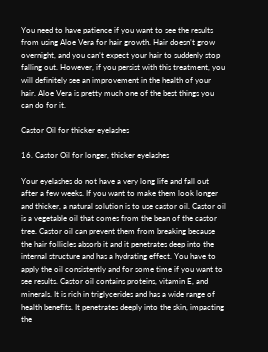You need to have patience if you want to see the results from using Aloe Vera for hair growth. Hair doesn’t grow overnight, and you can’t expect your hair to suddenly stop falling out. However, if you persist with this treatment, you will definitely see an improvement in the health of your hair. Aloe Vera is pretty much one of the best things you can do for it.

Castor Oil for thicker eyelashes

16. Castor Oil for longer, thicker eyelashes

Your eyelashes do not have a very long life and fall out after a few weeks. If you want to make them look longer and thicker, a natural solution is to use castor oil. Castor oil is a vegetable oil that comes from the bean of the castor tree. Castor oil can prevent them from breaking because the hair follicles absorb it and it penetrates deep into the internal structure and has a hydrating effect. You have to apply the oil consistently and for some time if you want to see results. Castor oil contains proteins, vitamin E, and minerals. It is rich in triglycerides and has a wide range of health benefits. It penetrates deeply into the skin, impacting the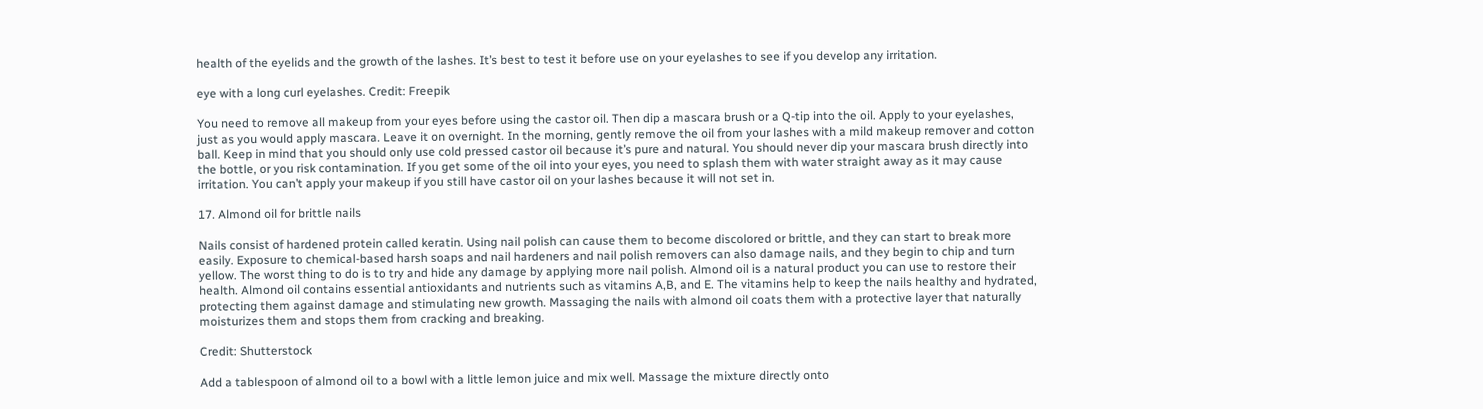health of the eyelids and the growth of the lashes. It’s best to test it before use on your eyelashes to see if you develop any irritation.

eye with a long curl eyelashes. Credit: Freepik

You need to remove all makeup from your eyes before using the castor oil. Then dip a mascara brush or a Q-tip into the oil. Apply to your eyelashes, just as you would apply mascara. Leave it on overnight. In the morning, gently remove the oil from your lashes with a mild makeup remover and cotton ball. Keep in mind that you should only use cold pressed castor oil because it’s pure and natural. You should never dip your mascara brush directly into the bottle, or you risk contamination. If you get some of the oil into your eyes, you need to splash them with water straight away as it may cause irritation. You can’t apply your makeup if you still have castor oil on your lashes because it will not set in.

17. Almond oil for brittle nails

Nails consist of hardened protein called keratin. Using nail polish can cause them to become discolored or brittle, and they can start to break more easily. Exposure to chemical-based harsh soaps and nail hardeners and nail polish removers can also damage nails, and they begin to chip and turn yellow. The worst thing to do is to try and hide any damage by applying more nail polish. Almond oil is a natural product you can use to restore their health. Almond oil contains essential antioxidants and nutrients such as vitamins A,B, and E. The vitamins help to keep the nails healthy and hydrated, protecting them against damage and stimulating new growth. Massaging the nails with almond oil coats them with a protective layer that naturally moisturizes them and stops them from cracking and breaking.

Credit: Shutterstock

Add a tablespoon of almond oil to a bowl with a little lemon juice and mix well. Massage the mixture directly onto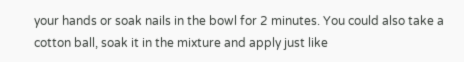your hands or soak nails in the bowl for 2 minutes. You could also take a cotton ball, soak it in the mixture and apply just like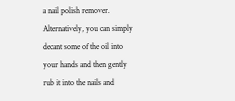a nail polish remover. Alternatively, you can simply decant some of the oil into your hands and then gently rub it into the nails and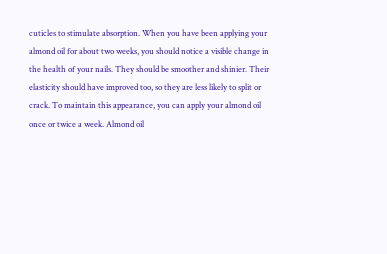cuticles to stimulate absorption. When you have been applying your almond oil for about two weeks, you should notice a visible change in the health of your nails. They should be smoother and shinier. Their elasticity should have improved too, so they are less likely to split or crack. To maintain this appearance, you can apply your almond oil once or twice a week. Almond oil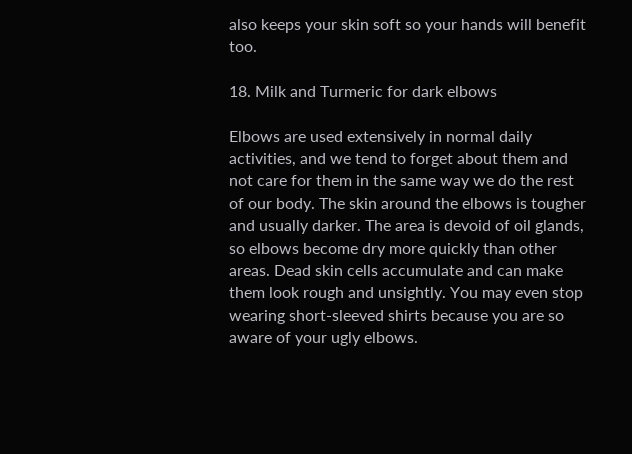also keeps your skin soft so your hands will benefit too.

18. Milk and Turmeric for dark elbows

Elbows are used extensively in normal daily activities, and we tend to forget about them and not care for them in the same way we do the rest of our body. The skin around the elbows is tougher and usually darker. The area is devoid of oil glands, so elbows become dry more quickly than other areas. Dead skin cells accumulate and can make them look rough and unsightly. You may even stop wearing short-sleeved shirts because you are so aware of your ugly elbows.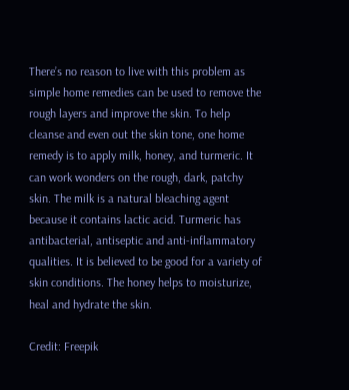There’s no reason to live with this problem as simple home remedies can be used to remove the rough layers and improve the skin. To help cleanse and even out the skin tone, one home remedy is to apply milk, honey, and turmeric. It can work wonders on the rough, dark, patchy skin. The milk is a natural bleaching agent because it contains lactic acid. Turmeric has antibacterial, antiseptic and anti-inflammatory qualities. It is believed to be good for a variety of skin conditions. The honey helps to moisturize, heal and hydrate the skin.

Credit: Freepik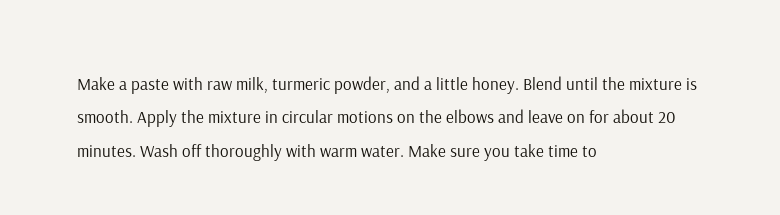Make a paste with raw milk, turmeric powder, and a little honey. Blend until the mixture is smooth. Apply the mixture in circular motions on the elbows and leave on for about 20 minutes. Wash off thoroughly with warm water. Make sure you take time to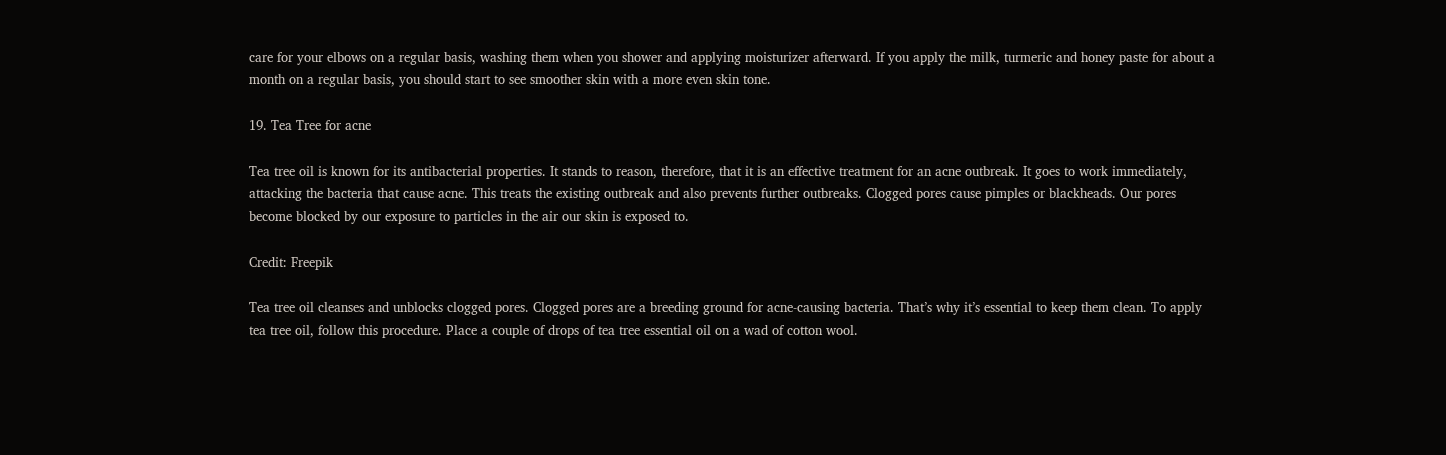care for your elbows on a regular basis, washing them when you shower and applying moisturizer afterward. If you apply the milk, turmeric and honey paste for about a month on a regular basis, you should start to see smoother skin with a more even skin tone.

19. Tea Tree for acne

Tea tree oil is known for its antibacterial properties. It stands to reason, therefore, that it is an effective treatment for an acne outbreak. It goes to work immediately, attacking the bacteria that cause acne. This treats the existing outbreak and also prevents further outbreaks. Clogged pores cause pimples or blackheads. Our pores become blocked by our exposure to particles in the air our skin is exposed to.

Credit: Freepik

Tea tree oil cleanses and unblocks clogged pores. Clogged pores are a breeding ground for acne-causing bacteria. That’s why it’s essential to keep them clean. To apply tea tree oil, follow this procedure. Place a couple of drops of tea tree essential oil on a wad of cotton wool.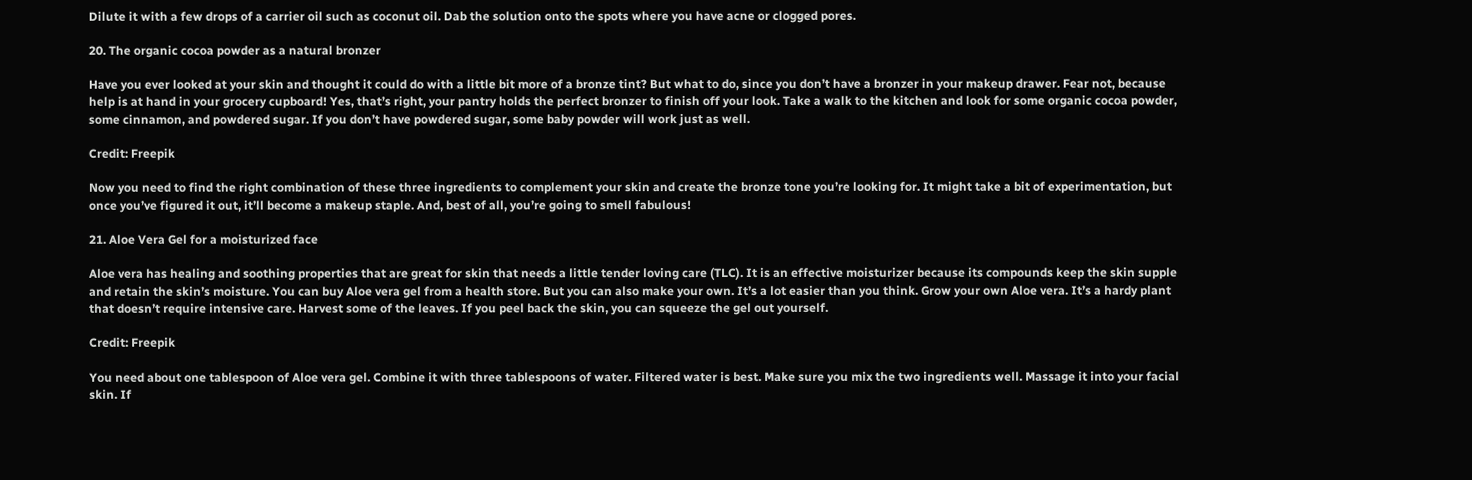Dilute it with a few drops of a carrier oil such as coconut oil. Dab the solution onto the spots where you have acne or clogged pores.

20. The organic cocoa powder as a natural bronzer

Have you ever looked at your skin and thought it could do with a little bit more of a bronze tint? But what to do, since you don’t have a bronzer in your makeup drawer. Fear not, because help is at hand in your grocery cupboard! Yes, that’s right, your pantry holds the perfect bronzer to finish off your look. Take a walk to the kitchen and look for some organic cocoa powder, some cinnamon, and powdered sugar. If you don’t have powdered sugar, some baby powder will work just as well.

Credit: Freepik

Now you need to find the right combination of these three ingredients to complement your skin and create the bronze tone you’re looking for. It might take a bit of experimentation, but once you’ve figured it out, it’ll become a makeup staple. And, best of all, you’re going to smell fabulous!

21. Aloe Vera Gel for a moisturized face

Aloe vera has healing and soothing properties that are great for skin that needs a little tender loving care (TLC). It is an effective moisturizer because its compounds keep the skin supple and retain the skin’s moisture. You can buy Aloe vera gel from a health store. But you can also make your own. It’s a lot easier than you think. Grow your own Aloe vera. It’s a hardy plant that doesn’t require intensive care. Harvest some of the leaves. If you peel back the skin, you can squeeze the gel out yourself.

Credit: Freepik

You need about one tablespoon of Aloe vera gel. Combine it with three tablespoons of water. Filtered water is best. Make sure you mix the two ingredients well. Massage it into your facial skin. If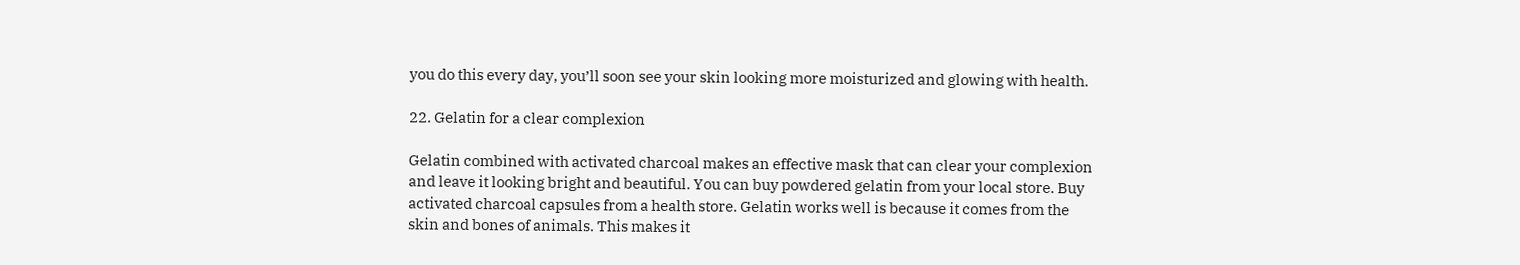you do this every day, you’ll soon see your skin looking more moisturized and glowing with health.

22. Gelatin for a clear complexion

Gelatin combined with activated charcoal makes an effective mask that can clear your complexion and leave it looking bright and beautiful. You can buy powdered gelatin from your local store. Buy activated charcoal capsules from a health store. Gelatin works well is because it comes from the skin and bones of animals. This makes it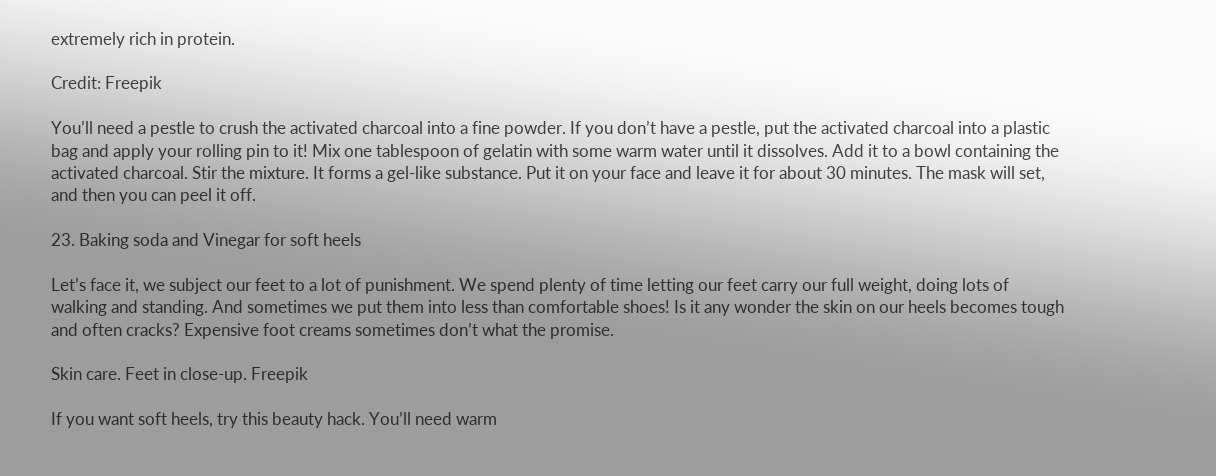extremely rich in protein.

Credit: Freepik

You’ll need a pestle to crush the activated charcoal into a fine powder. If you don’t have a pestle, put the activated charcoal into a plastic bag and apply your rolling pin to it! Mix one tablespoon of gelatin with some warm water until it dissolves. Add it to a bowl containing the activated charcoal. Stir the mixture. It forms a gel-like substance. Put it on your face and leave it for about 30 minutes. The mask will set, and then you can peel it off.

23. Baking soda and Vinegar for soft heels

Let’s face it, we subject our feet to a lot of punishment. We spend plenty of time letting our feet carry our full weight, doing lots of walking and standing. And sometimes we put them into less than comfortable shoes! Is it any wonder the skin on our heels becomes tough and often cracks? Expensive foot creams sometimes don’t what the promise.

Skin care. Feet in close-up. Freepik

If you want soft heels, try this beauty hack. You’ll need warm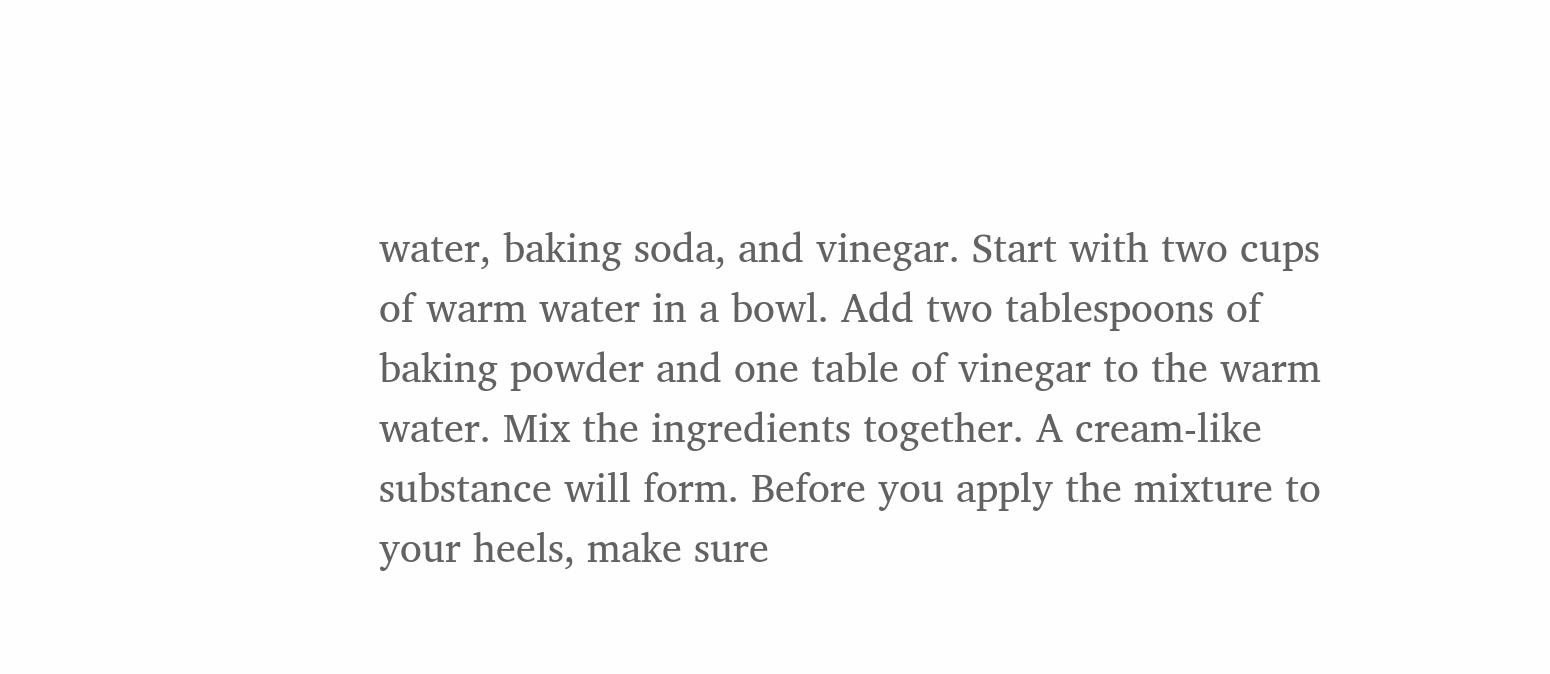water, baking soda, and vinegar. Start with two cups of warm water in a bowl. Add two tablespoons of baking powder and one table of vinegar to the warm water. Mix the ingredients together. A cream-like substance will form. Before you apply the mixture to your heels, make sure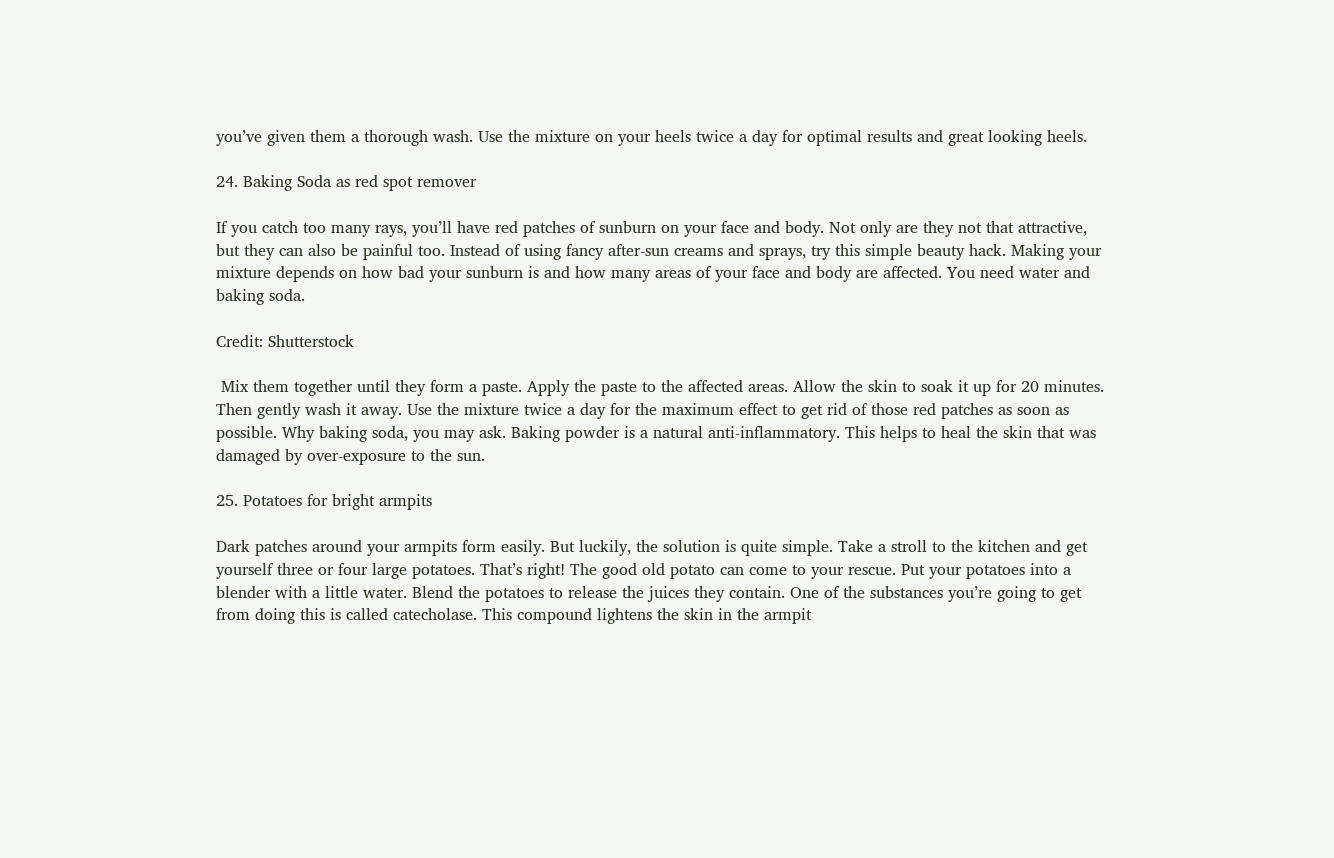you’ve given them a thorough wash. Use the mixture on your heels twice a day for optimal results and great looking heels.

24. Baking Soda as red spot remover

If you catch too many rays, you’ll have red patches of sunburn on your face and body. Not only are they not that attractive, but they can also be painful too. Instead of using fancy after-sun creams and sprays, try this simple beauty hack. Making your mixture depends on how bad your sunburn is and how many areas of your face and body are affected. You need water and baking soda.

Credit: Shutterstock

 Mix them together until they form a paste. Apply the paste to the affected areas. Allow the skin to soak it up for 20 minutes. Then gently wash it away. Use the mixture twice a day for the maximum effect to get rid of those red patches as soon as possible. Why baking soda, you may ask. Baking powder is a natural anti-inflammatory. This helps to heal the skin that was damaged by over-exposure to the sun.

25. Potatoes for bright armpits

Dark patches around your armpits form easily. But luckily, the solution is quite simple. Take a stroll to the kitchen and get yourself three or four large potatoes. That’s right! The good old potato can come to your rescue. Put your potatoes into a blender with a little water. Blend the potatoes to release the juices they contain. One of the substances you’re going to get from doing this is called catecholase. This compound lightens the skin in the armpit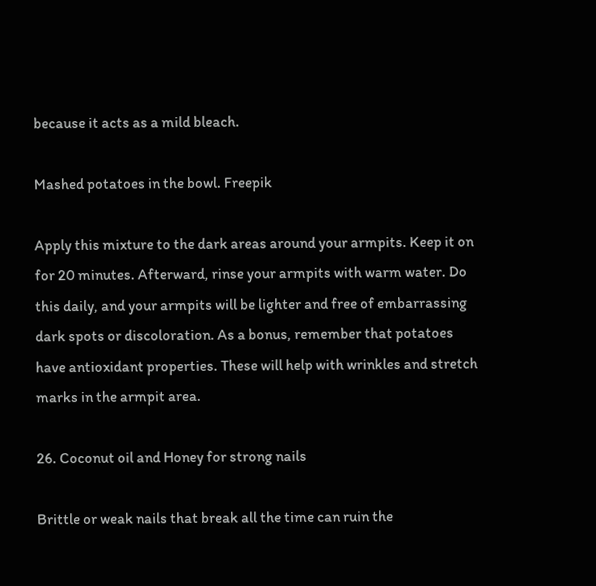because it acts as a mild bleach.

Mashed potatoes in the bowl. Freepik

Apply this mixture to the dark areas around your armpits. Keep it on for 20 minutes. Afterward, rinse your armpits with warm water. Do this daily, and your armpits will be lighter and free of embarrassing dark spots or discoloration. As a bonus, remember that potatoes have antioxidant properties. These will help with wrinkles and stretch marks in the armpit area.

26. Coconut oil and Honey for strong nails

Brittle or weak nails that break all the time can ruin the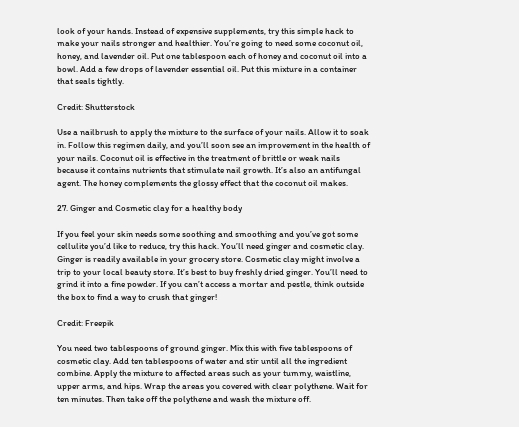look of your hands. Instead of expensive supplements, try this simple hack to make your nails stronger and healthier. You’re going to need some coconut oil, honey, and lavender oil. Put one tablespoon each of honey and coconut oil into a bowl. Add a few drops of lavender essential oil. Put this mixture in a container that seals tightly.

Credit: Shutterstock

Use a nailbrush to apply the mixture to the surface of your nails. Allow it to soak in. Follow this regimen daily, and you’ll soon see an improvement in the health of your nails. Coconut oil is effective in the treatment of brittle or weak nails because it contains nutrients that stimulate nail growth. It’s also an antifungal agent. The honey complements the glossy effect that the coconut oil makes.

27. Ginger and Cosmetic clay for a healthy body

If you feel your skin needs some soothing and smoothing and you’ve got some cellulite you’d like to reduce, try this hack. You’ll need ginger and cosmetic clay. Ginger is readily available in your grocery store. Cosmetic clay might involve a trip to your local beauty store. It’s best to buy freshly dried ginger. You’ll need to grind it into a fine powder. If you can’t access a mortar and pestle, think outside the box to find a way to crush that ginger!

Credit: Freepik

You need two tablespoons of ground ginger. Mix this with five tablespoons of cosmetic clay. Add ten tablespoons of water and stir until all the ingredient combine. Apply the mixture to affected areas such as your tummy, waistline, upper arms, and hips. Wrap the areas you covered with clear polythene. Wait for ten minutes. Then take off the polythene and wash the mixture off.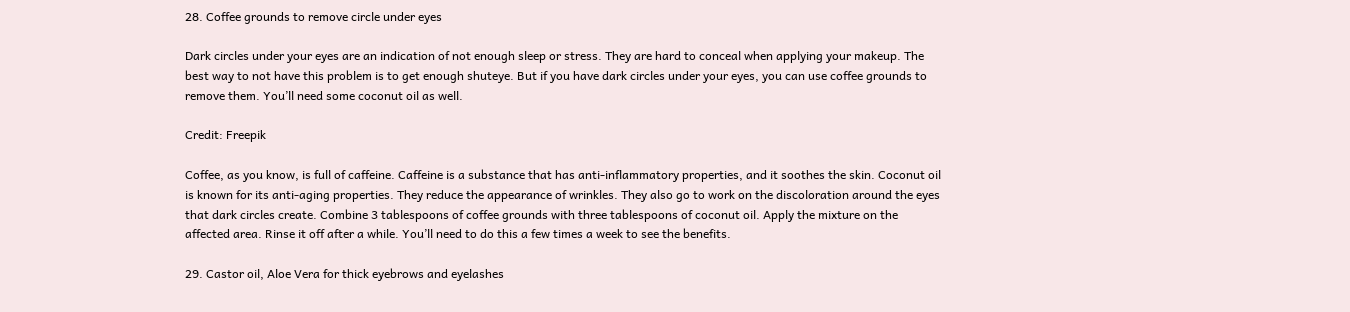28. Coffee grounds to remove circle under eyes

Dark circles under your eyes are an indication of not enough sleep or stress. They are hard to conceal when applying your makeup. The best way to not have this problem is to get enough shuteye. But if you have dark circles under your eyes, you can use coffee grounds to remove them. You’ll need some coconut oil as well.

Credit: Freepik

Coffee, as you know, is full of caffeine. Caffeine is a substance that has anti-inflammatory properties, and it soothes the skin. Coconut oil is known for its anti-aging properties. They reduce the appearance of wrinkles. They also go to work on the discoloration around the eyes that dark circles create. Combine 3 tablespoons of coffee grounds with three tablespoons of coconut oil. Apply the mixture on the affected area. Rinse it off after a while. You’ll need to do this a few times a week to see the benefits.

29. Castor oil, Aloe Vera for thick eyebrows and eyelashes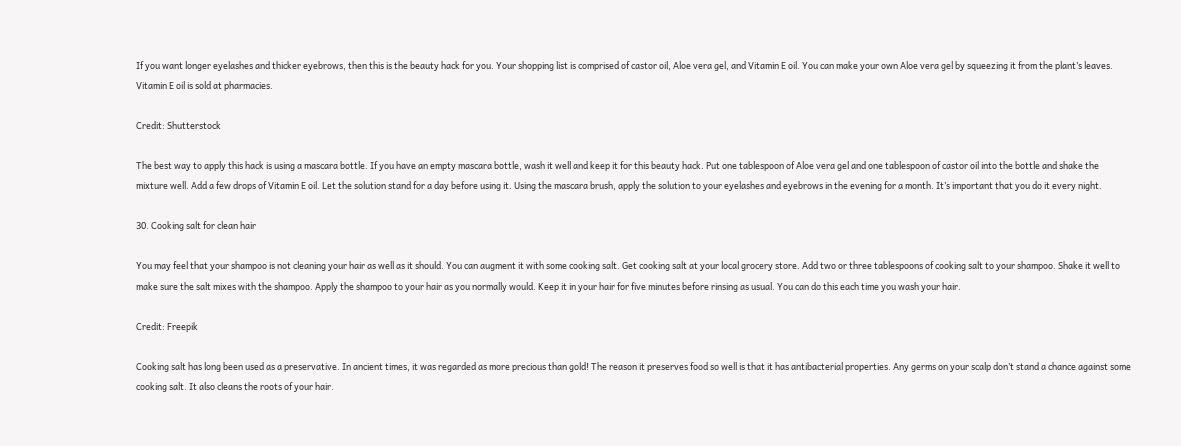If you want longer eyelashes and thicker eyebrows, then this is the beauty hack for you. Your shopping list is comprised of castor oil, Aloe vera gel, and Vitamin E oil. You can make your own Aloe vera gel by squeezing it from the plant’s leaves. Vitamin E oil is sold at pharmacies.

Credit: Shutterstock

The best way to apply this hack is using a mascara bottle. If you have an empty mascara bottle, wash it well and keep it for this beauty hack. Put one tablespoon of Aloe vera gel and one tablespoon of castor oil into the bottle and shake the mixture well. Add a few drops of Vitamin E oil. Let the solution stand for a day before using it. Using the mascara brush, apply the solution to your eyelashes and eyebrows in the evening for a month. It’s important that you do it every night.

30. Cooking salt for clean hair

You may feel that your shampoo is not cleaning your hair as well as it should. You can augment it with some cooking salt. Get cooking salt at your local grocery store. Add two or three tablespoons of cooking salt to your shampoo. Shake it well to make sure the salt mixes with the shampoo. Apply the shampoo to your hair as you normally would. Keep it in your hair for five minutes before rinsing as usual. You can do this each time you wash your hair.

Credit: Freepik

Cooking salt has long been used as a preservative. In ancient times, it was regarded as more precious than gold! The reason it preserves food so well is that it has antibacterial properties. Any germs on your scalp don’t stand a chance against some cooking salt. It also cleans the roots of your hair.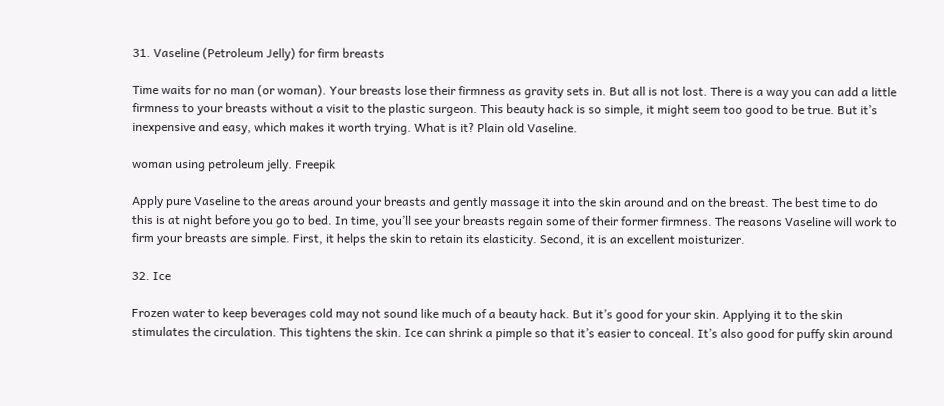31. Vaseline (Petroleum Jelly) for firm breasts

Time waits for no man (or woman). Your breasts lose their firmness as gravity sets in. But all is not lost. There is a way you can add a little firmness to your breasts without a visit to the plastic surgeon. This beauty hack is so simple, it might seem too good to be true. But it’s inexpensive and easy, which makes it worth trying. What is it? Plain old Vaseline.

woman using petroleum jelly. Freepik

Apply pure Vaseline to the areas around your breasts and gently massage it into the skin around and on the breast. The best time to do this is at night before you go to bed. In time, you’ll see your breasts regain some of their former firmness. The reasons Vaseline will work to firm your breasts are simple. First, it helps the skin to retain its elasticity. Second, it is an excellent moisturizer.

32. Ice

Frozen water to keep beverages cold may not sound like much of a beauty hack. But it’s good for your skin. Applying it to the skin stimulates the circulation. This tightens the skin. Ice can shrink a pimple so that it’s easier to conceal. It’s also good for puffy skin around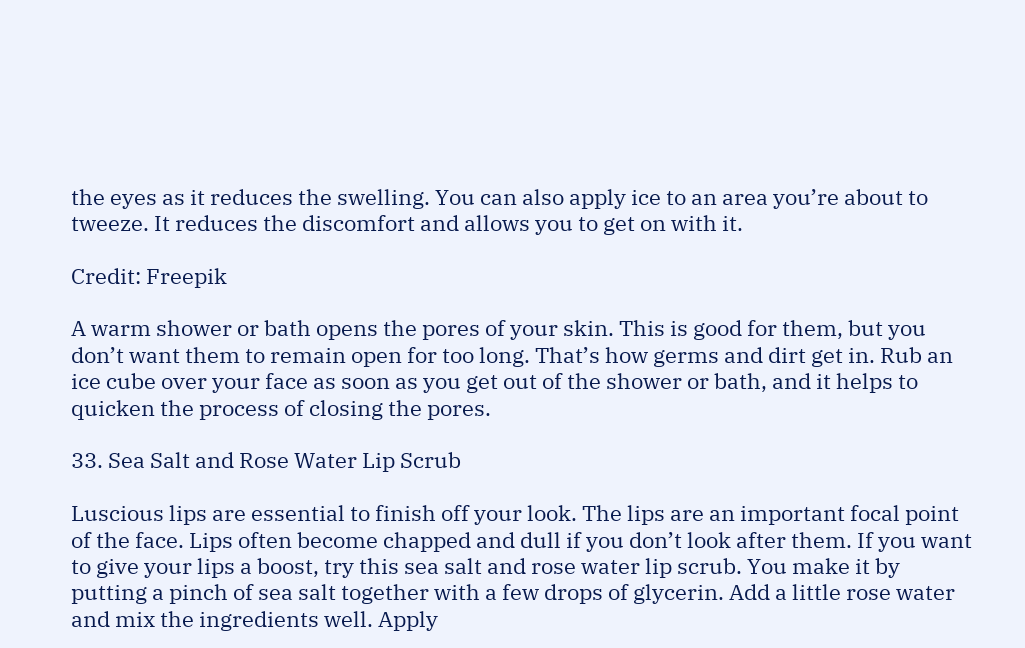the eyes as it reduces the swelling. You can also apply ice to an area you’re about to tweeze. It reduces the discomfort and allows you to get on with it.

Credit: Freepik

A warm shower or bath opens the pores of your skin. This is good for them, but you don’t want them to remain open for too long. That’s how germs and dirt get in. Rub an ice cube over your face as soon as you get out of the shower or bath, and it helps to quicken the process of closing the pores.

33. Sea Salt and Rose Water Lip Scrub

Luscious lips are essential to finish off your look. The lips are an important focal point of the face. Lips often become chapped and dull if you don’t look after them. If you want to give your lips a boost, try this sea salt and rose water lip scrub. You make it by putting a pinch of sea salt together with a few drops of glycerin. Add a little rose water and mix the ingredients well. Apply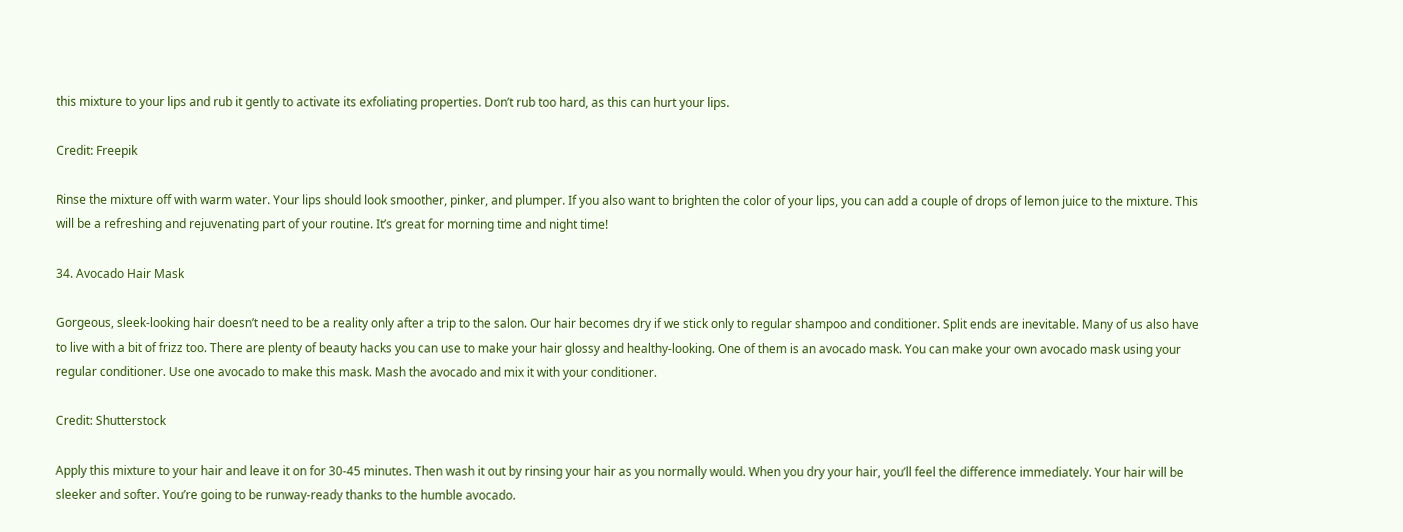this mixture to your lips and rub it gently to activate its exfoliating properties. Don’t rub too hard, as this can hurt your lips.

Credit: Freepik

Rinse the mixture off with warm water. Your lips should look smoother, pinker, and plumper. If you also want to brighten the color of your lips, you can add a couple of drops of lemon juice to the mixture. This will be a refreshing and rejuvenating part of your routine. It’s great for morning time and night time!

34. Avocado Hair Mask

Gorgeous, sleek-looking hair doesn’t need to be a reality only after a trip to the salon. Our hair becomes dry if we stick only to regular shampoo and conditioner. Split ends are inevitable. Many of us also have to live with a bit of frizz too. There are plenty of beauty hacks you can use to make your hair glossy and healthy-looking. One of them is an avocado mask. You can make your own avocado mask using your regular conditioner. Use one avocado to make this mask. Mash the avocado and mix it with your conditioner.

Credit: Shutterstock

Apply this mixture to your hair and leave it on for 30-45 minutes. Then wash it out by rinsing your hair as you normally would. When you dry your hair, you’ll feel the difference immediately. Your hair will be sleeker and softer. You’re going to be runway-ready thanks to the humble avocado.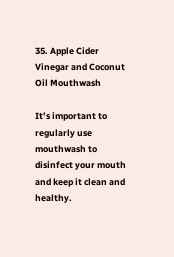35. Apple Cider Vinegar and Coconut Oil Mouthwash

It’s important to regularly use mouthwash to disinfect your mouth and keep it clean and healthy.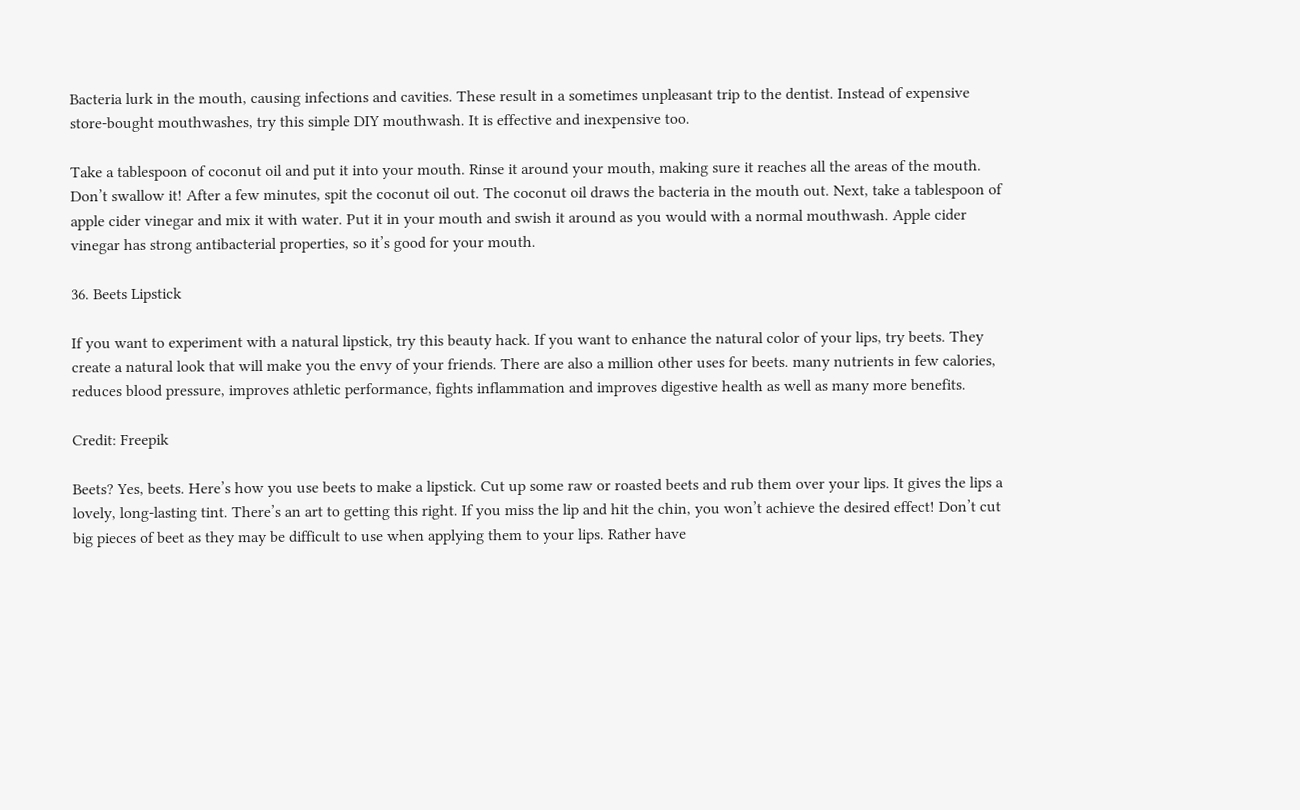Bacteria lurk in the mouth, causing infections and cavities. These result in a sometimes unpleasant trip to the dentist. Instead of expensive store-bought mouthwashes, try this simple DIY mouthwash. It is effective and inexpensive too.

Take a tablespoon of coconut oil and put it into your mouth. Rinse it around your mouth, making sure it reaches all the areas of the mouth. Don’t swallow it! After a few minutes, spit the coconut oil out. The coconut oil draws the bacteria in the mouth out. Next, take a tablespoon of apple cider vinegar and mix it with water. Put it in your mouth and swish it around as you would with a normal mouthwash. Apple cider vinegar has strong antibacterial properties, so it’s good for your mouth.

36. Beets Lipstick

If you want to experiment with a natural lipstick, try this beauty hack. If you want to enhance the natural color of your lips, try beets. They create a natural look that will make you the envy of your friends. There are also a million other uses for beets. many nutrients in few calories, reduces blood pressure, improves athletic performance, fights inflammation and improves digestive health as well as many more benefits.

Credit: Freepik

Beets? Yes, beets. Here’s how you use beets to make a lipstick. Cut up some raw or roasted beets and rub them over your lips. It gives the lips a lovely, long-lasting tint. There’s an art to getting this right. If you miss the lip and hit the chin, you won’t achieve the desired effect! Don’t cut big pieces of beet as they may be difficult to use when applying them to your lips. Rather have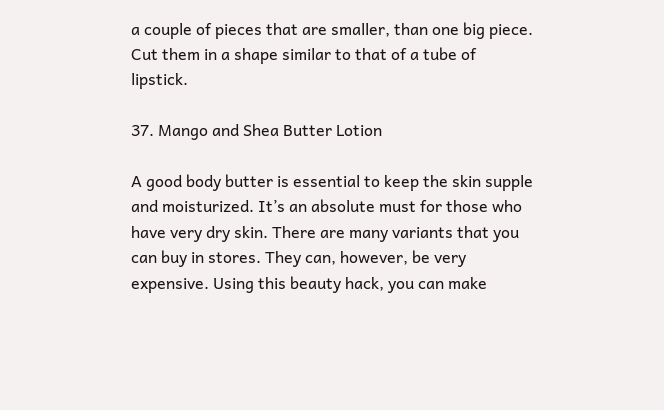a couple of pieces that are smaller, than one big piece. Cut them in a shape similar to that of a tube of lipstick.

37. Mango and Shea Butter Lotion

A good body butter is essential to keep the skin supple and moisturized. It’s an absolute must for those who have very dry skin. There are many variants that you can buy in stores. They can, however, be very expensive. Using this beauty hack, you can make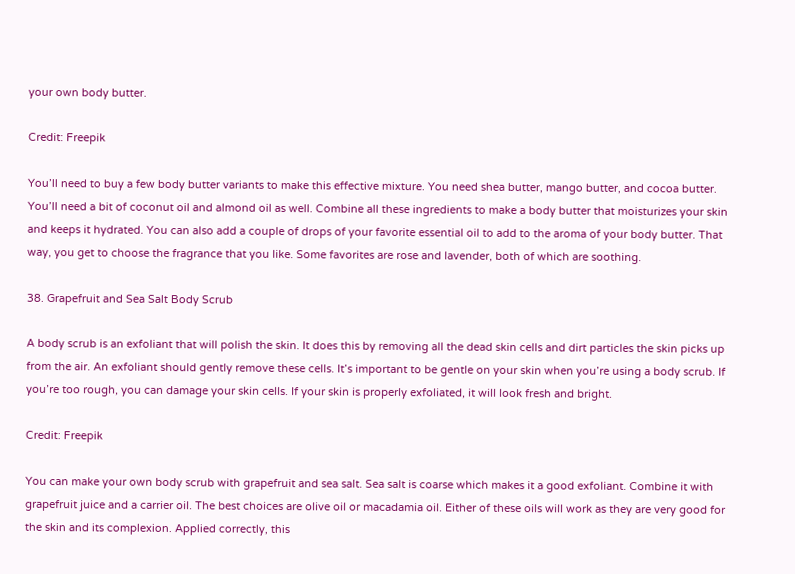your own body butter.

Credit: Freepik

You’ll need to buy a few body butter variants to make this effective mixture. You need shea butter, mango butter, and cocoa butter. You’ll need a bit of coconut oil and almond oil as well. Combine all these ingredients to make a body butter that moisturizes your skin and keeps it hydrated. You can also add a couple of drops of your favorite essential oil to add to the aroma of your body butter. That way, you get to choose the fragrance that you like. Some favorites are rose and lavender, both of which are soothing.

38. Grapefruit and Sea Salt Body Scrub

A body scrub is an exfoliant that will polish the skin. It does this by removing all the dead skin cells and dirt particles the skin picks up from the air. An exfoliant should gently remove these cells. It’s important to be gentle on your skin when you’re using a body scrub. If you’re too rough, you can damage your skin cells. If your skin is properly exfoliated, it will look fresh and bright.

Credit: Freepik

You can make your own body scrub with grapefruit and sea salt. Sea salt is coarse which makes it a good exfoliant. Combine it with grapefruit juice and a carrier oil. The best choices are olive oil or macadamia oil. Either of these oils will work as they are very good for the skin and its complexion. Applied correctly, this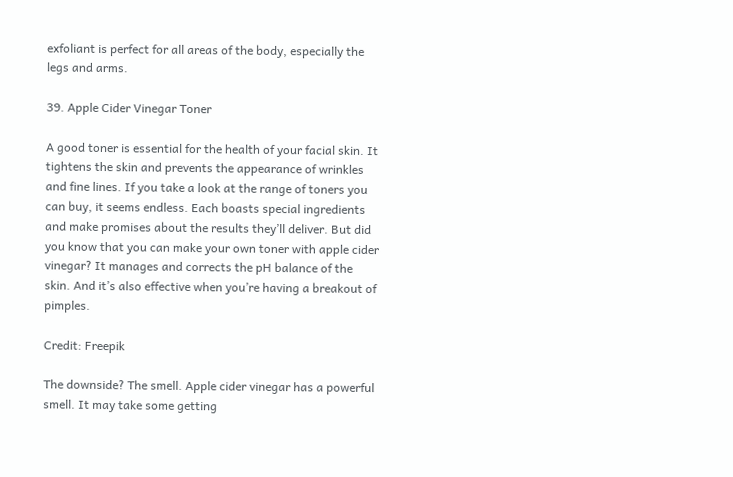exfoliant is perfect for all areas of the body, especially the legs and arms.

39. Apple Cider Vinegar Toner

A good toner is essential for the health of your facial skin. It tightens the skin and prevents the appearance of wrinkles and fine lines. If you take a look at the range of toners you can buy, it seems endless. Each boasts special ingredients and make promises about the results they’ll deliver. But did you know that you can make your own toner with apple cider vinegar? It manages and corrects the pH balance of the skin. And it’s also effective when you’re having a breakout of pimples.

Credit: Freepik

The downside? The smell. Apple cider vinegar has a powerful smell. It may take some getting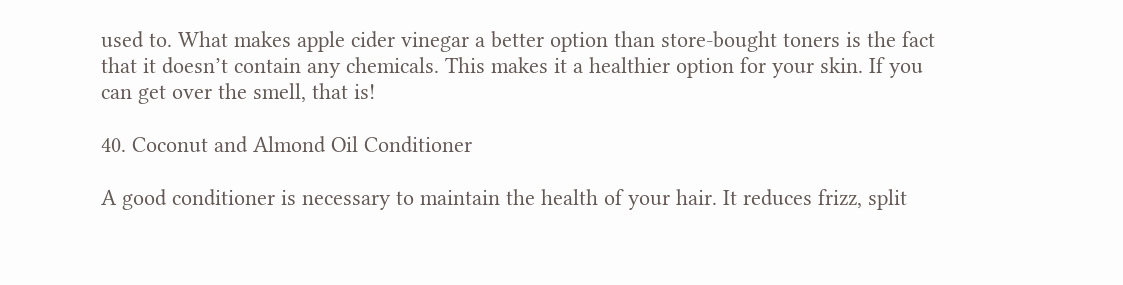used to. What makes apple cider vinegar a better option than store-bought toners is the fact that it doesn’t contain any chemicals. This makes it a healthier option for your skin. If you can get over the smell, that is!

40. Coconut and Almond Oil Conditioner

A good conditioner is necessary to maintain the health of your hair. It reduces frizz, split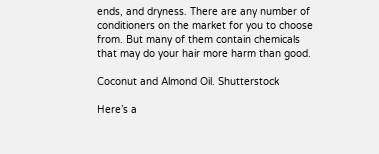ends, and dryness. There are any number of conditioners on the market for you to choose from. But many of them contain chemicals that may do your hair more harm than good.

Coconut and Almond Oil. Shutterstock

Here’s a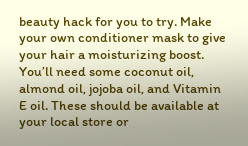beauty hack for you to try. Make your own conditioner mask to give your hair a moisturizing boost. You’ll need some coconut oil, almond oil, jojoba oil, and Vitamin E oil. These should be available at your local store or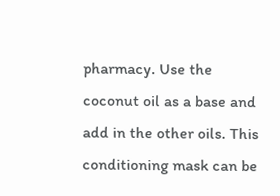pharmacy. Use the coconut oil as a base and add in the other oils. This conditioning mask can be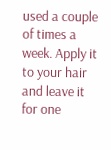used a couple of times a week. Apply it to your hair and leave it for one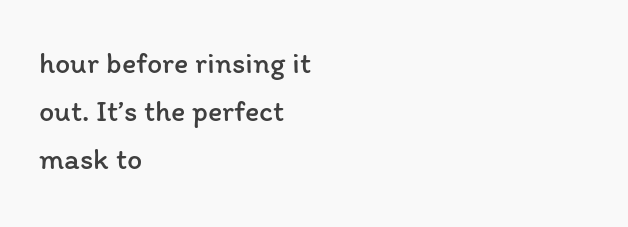hour before rinsing it out. It’s the perfect mask to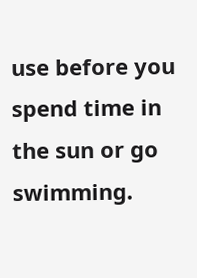use before you spend time in the sun or go swimming.